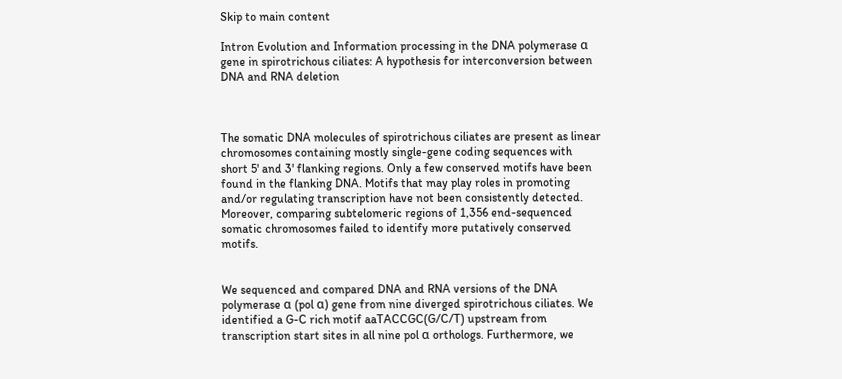Skip to main content

Intron Evolution and Information processing in the DNA polymerase α gene in spirotrichous ciliates: A hypothesis for interconversion between DNA and RNA deletion



The somatic DNA molecules of spirotrichous ciliates are present as linear chromosomes containing mostly single-gene coding sequences with short 5' and 3' flanking regions. Only a few conserved motifs have been found in the flanking DNA. Motifs that may play roles in promoting and/or regulating transcription have not been consistently detected. Moreover, comparing subtelomeric regions of 1,356 end-sequenced somatic chromosomes failed to identify more putatively conserved motifs.


We sequenced and compared DNA and RNA versions of the DNA polymerase α (pol α) gene from nine diverged spirotrichous ciliates. We identified a G-C rich motif aaTACCGC(G/C/T) upstream from transcription start sites in all nine pol α orthologs. Furthermore, we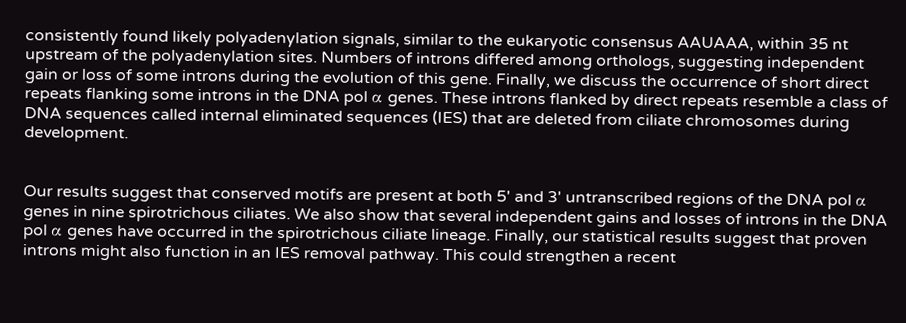consistently found likely polyadenylation signals, similar to the eukaryotic consensus AAUAAA, within 35 nt upstream of the polyadenylation sites. Numbers of introns differed among orthologs, suggesting independent gain or loss of some introns during the evolution of this gene. Finally, we discuss the occurrence of short direct repeats flanking some introns in the DNA pol α genes. These introns flanked by direct repeats resemble a class of DNA sequences called internal eliminated sequences (IES) that are deleted from ciliate chromosomes during development.


Our results suggest that conserved motifs are present at both 5' and 3' untranscribed regions of the DNA pol α genes in nine spirotrichous ciliates. We also show that several independent gains and losses of introns in the DNA pol α genes have occurred in the spirotrichous ciliate lineage. Finally, our statistical results suggest that proven introns might also function in an IES removal pathway. This could strengthen a recent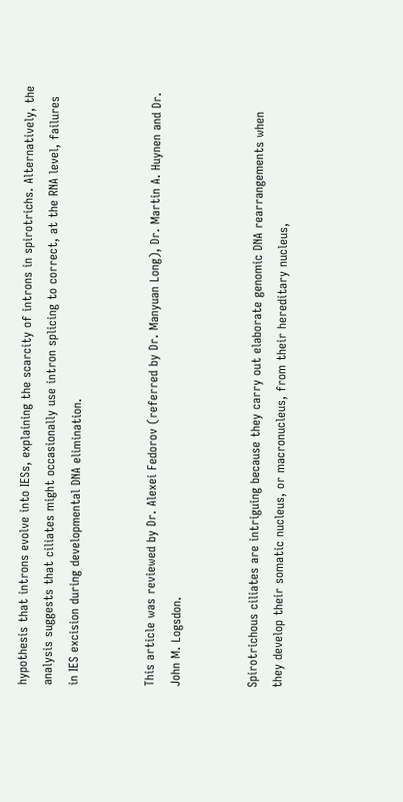hypothesis that introns evolve into IESs, explaining the scarcity of introns in spirotrichs. Alternatively, the analysis suggests that ciliates might occasionally use intron splicing to correct, at the RNA level, failures in IES excision during developmental DNA elimination.


This article was reviewed by Dr. Alexei Fedorov (referred by Dr. Manyuan Long), Dr. Martin A. Huynen and Dr. John M. Logsdon.


Spirotrichous ciliates are intriguing because they carry out elaborate genomic DNA rearrangements when they develop their somatic nucleus, or macronucleus, from their hereditary nucleus,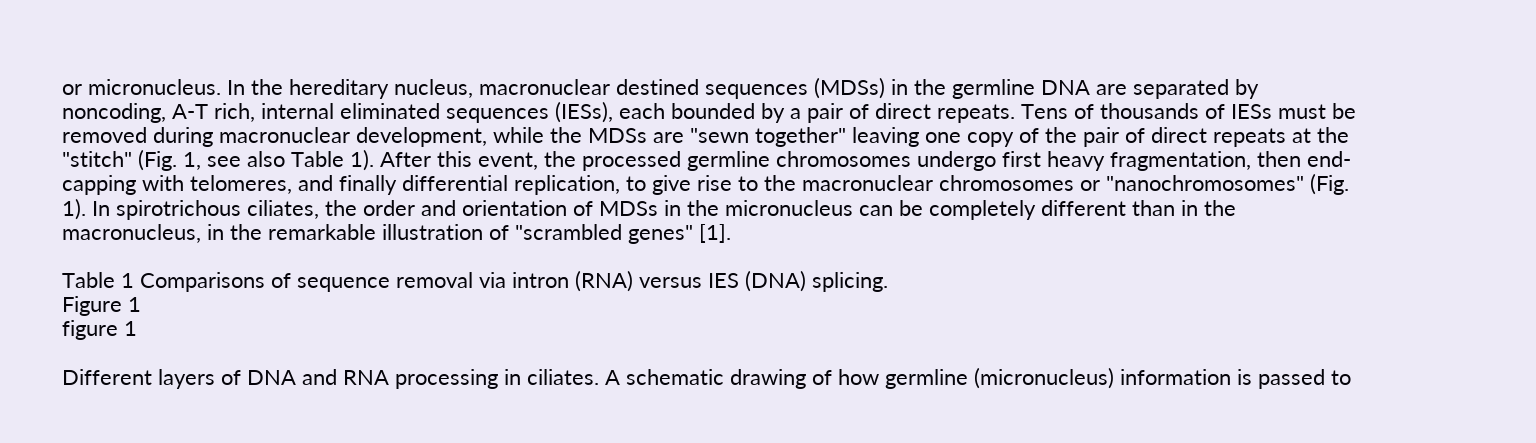or micronucleus. In the hereditary nucleus, macronuclear destined sequences (MDSs) in the germline DNA are separated by noncoding, A-T rich, internal eliminated sequences (IESs), each bounded by a pair of direct repeats. Tens of thousands of IESs must be removed during macronuclear development, while the MDSs are "sewn together" leaving one copy of the pair of direct repeats at the "stitch" (Fig. 1, see also Table 1). After this event, the processed germline chromosomes undergo first heavy fragmentation, then end-capping with telomeres, and finally differential replication, to give rise to the macronuclear chromosomes or "nanochromosomes" (Fig. 1). In spirotrichous ciliates, the order and orientation of MDSs in the micronucleus can be completely different than in the macronucleus, in the remarkable illustration of "scrambled genes" [1].

Table 1 Comparisons of sequence removal via intron (RNA) versus IES (DNA) splicing.
Figure 1
figure 1

Different layers of DNA and RNA processing in ciliates. A schematic drawing of how germline (micronucleus) information is passed to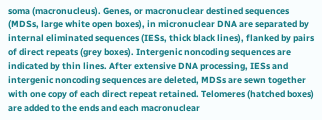soma (macronucleus). Genes, or macronuclear destined sequences (MDSs, large white open boxes), in micronuclear DNA are separated by internal eliminated sequences (IESs, thick black lines), flanked by pairs of direct repeats (grey boxes). Intergenic noncoding sequences are indicated by thin lines. After extensive DNA processing, IESs and intergenic noncoding sequences are deleted, MDSs are sewn together with one copy of each direct repeat retained. Telomeres (hatched boxes) are added to the ends and each macronuclear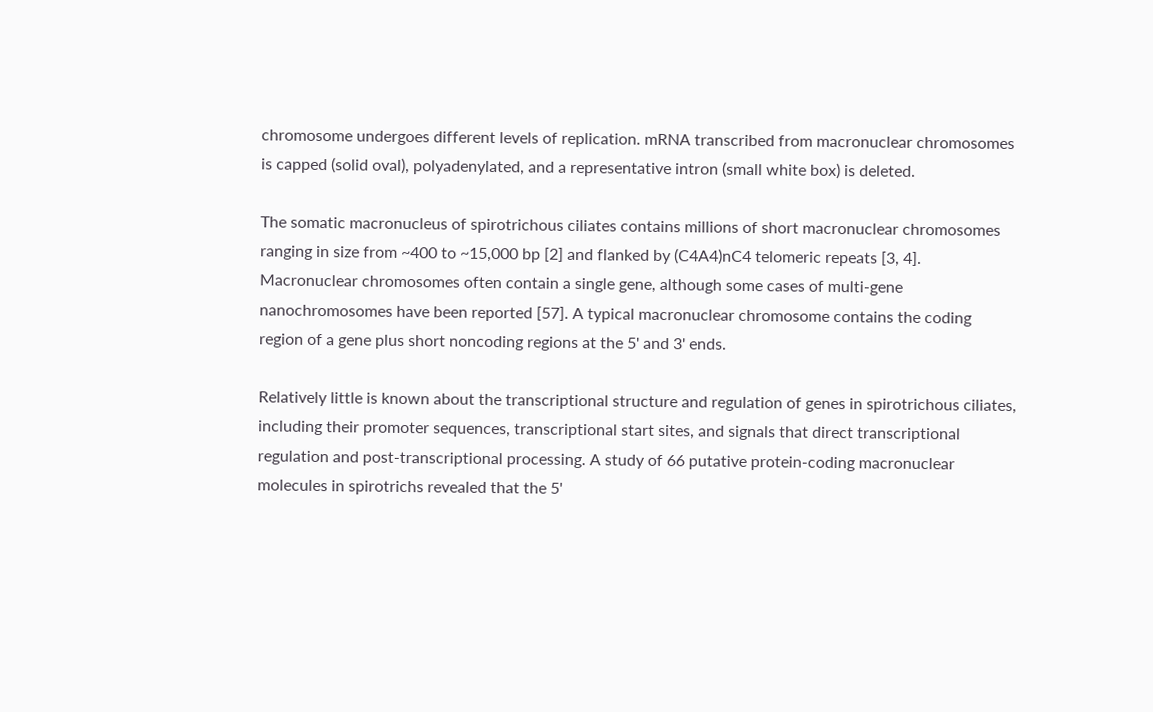chromosome undergoes different levels of replication. mRNA transcribed from macronuclear chromosomes is capped (solid oval), polyadenylated, and a representative intron (small white box) is deleted.

The somatic macronucleus of spirotrichous ciliates contains millions of short macronuclear chromosomes ranging in size from ~400 to ~15,000 bp [2] and flanked by (C4A4)nC4 telomeric repeats [3, 4]. Macronuclear chromosomes often contain a single gene, although some cases of multi-gene nanochromosomes have been reported [57]. A typical macronuclear chromosome contains the coding region of a gene plus short noncoding regions at the 5' and 3' ends.

Relatively little is known about the transcriptional structure and regulation of genes in spirotrichous ciliates, including their promoter sequences, transcriptional start sites, and signals that direct transcriptional regulation and post-transcriptional processing. A study of 66 putative protein-coding macronuclear molecules in spirotrichs revealed that the 5'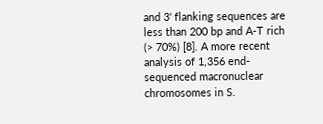and 3' flanking sequences are less than 200 bp and A-T rich (> 70%) [8]. A more recent analysis of 1,356 end-sequenced macronuclear chromosomes in S.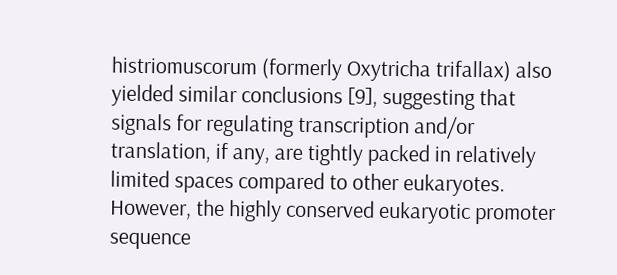histriomuscorum (formerly Oxytricha trifallax) also yielded similar conclusions [9], suggesting that signals for regulating transcription and/or translation, if any, are tightly packed in relatively limited spaces compared to other eukaryotes. However, the highly conserved eukaryotic promoter sequence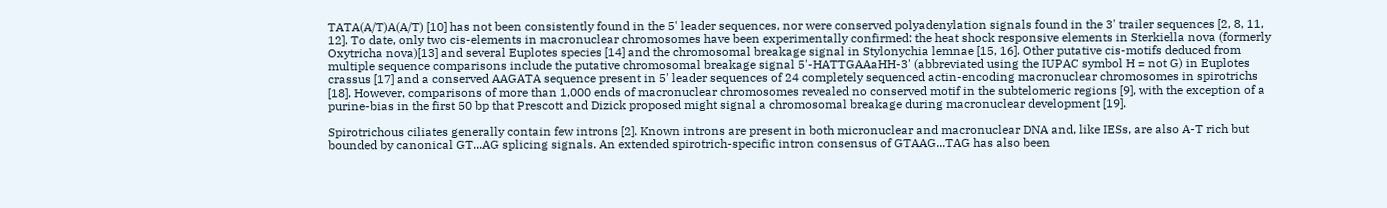TATA(A/T)A(A/T) [10] has not been consistently found in the 5' leader sequences, nor were conserved polyadenylation signals found in the 3' trailer sequences [2, 8, 11, 12]. To date, only two cis-elements in macronuclear chromosomes have been experimentally confirmed: the heat shock responsive elements in Sterkiella nova (formerly Oxytricha nova)[13] and several Euplotes species [14] and the chromosomal breakage signal in Stylonychia lemnae [15, 16]. Other putative cis-motifs deduced from multiple sequence comparisons include the putative chromosomal breakage signal 5'-HATTGAAaHH-3' (abbreviated using the IUPAC symbol H = not G) in Euplotes crassus [17] and a conserved AAGATA sequence present in 5' leader sequences of 24 completely sequenced actin-encoding macronuclear chromosomes in spirotrichs [18]. However, comparisons of more than 1,000 ends of macronuclear chromosomes revealed no conserved motif in the subtelomeric regions [9], with the exception of a purine-bias in the first 50 bp that Prescott and Dizick proposed might signal a chromosomal breakage during macronuclear development [19].

Spirotrichous ciliates generally contain few introns [2]. Known introns are present in both micronuclear and macronuclear DNA and, like IESs, are also A-T rich but bounded by canonical GT...AG splicing signals. An extended spirotrich-specific intron consensus of GTAAG...TAG has also been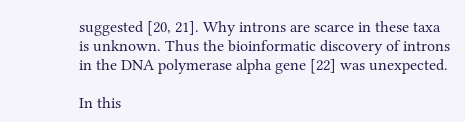suggested [20, 21]. Why introns are scarce in these taxa is unknown. Thus the bioinformatic discovery of introns in the DNA polymerase alpha gene [22] was unexpected.

In this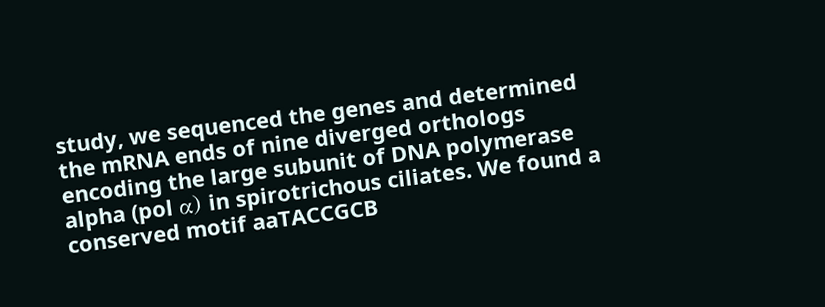study, we sequenced the genes and determined the mRNA ends of nine diverged orthologs encoding the large subunit of DNA polymerase alpha (pol α) in spirotrichous ciliates. We found a conserved motif aaTACCGCB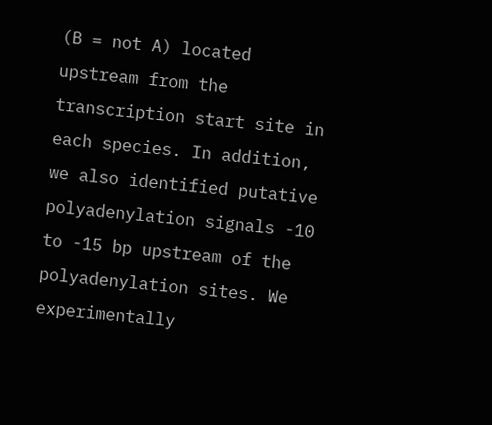(B = not A) located upstream from the transcription start site in each species. In addition, we also identified putative polyadenylation signals -10 to -15 bp upstream of the polyadenylation sites. We experimentally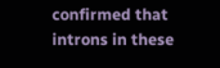confirmed that introns in these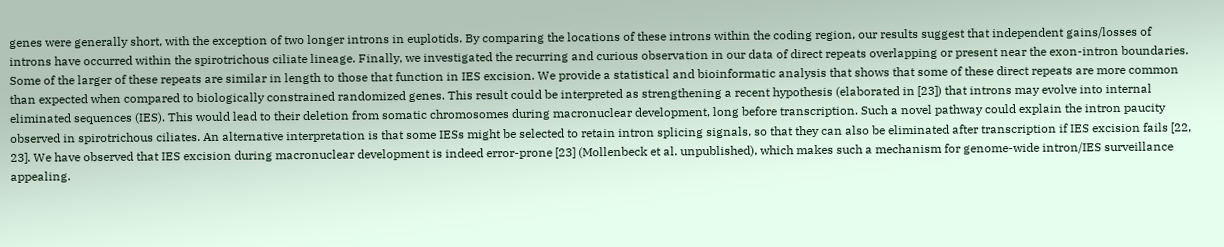genes were generally short, with the exception of two longer introns in euplotids. By comparing the locations of these introns within the coding region, our results suggest that independent gains/losses of introns have occurred within the spirotrichous ciliate lineage. Finally, we investigated the recurring and curious observation in our data of direct repeats overlapping or present near the exon-intron boundaries. Some of the larger of these repeats are similar in length to those that function in IES excision. We provide a statistical and bioinformatic analysis that shows that some of these direct repeats are more common than expected when compared to biologically constrained randomized genes. This result could be interpreted as strengthening a recent hypothesis (elaborated in [23]) that introns may evolve into internal eliminated sequences (IES). This would lead to their deletion from somatic chromosomes during macronuclear development, long before transcription. Such a novel pathway could explain the intron paucity observed in spirotrichous ciliates. An alternative interpretation is that some IESs might be selected to retain intron splicing signals, so that they can also be eliminated after transcription if IES excision fails [22, 23]. We have observed that IES excision during macronuclear development is indeed error-prone [23] (Mollenbeck et al. unpublished), which makes such a mechanism for genome-wide intron/IES surveillance appealing.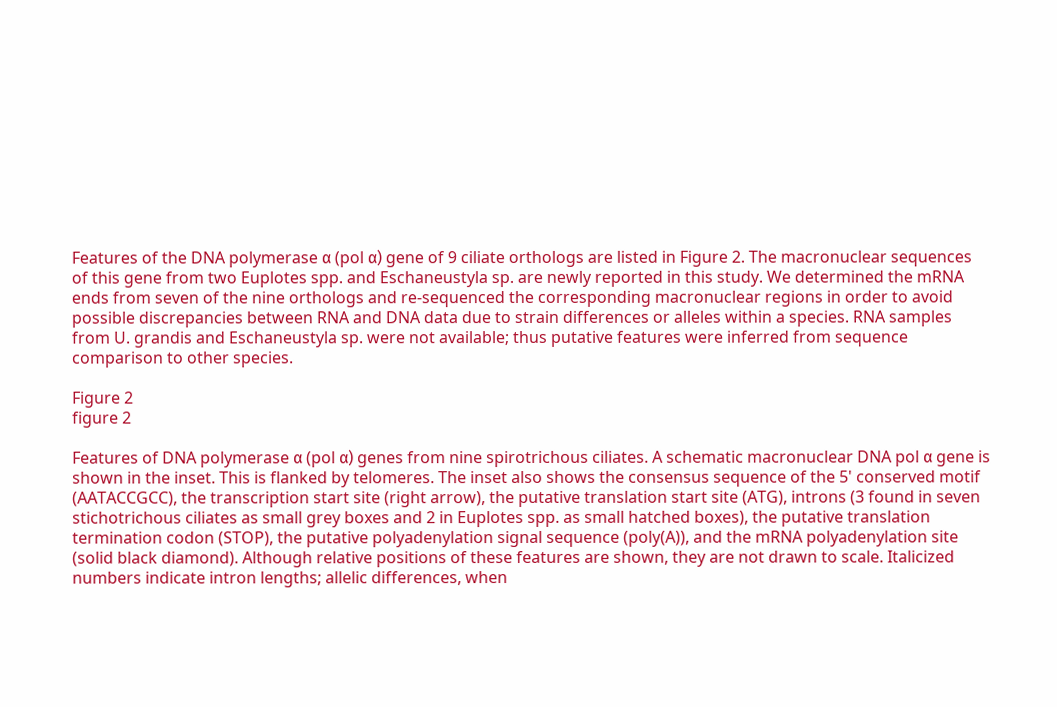Features of the DNA polymerase α (pol α) gene of 9 ciliate orthologs are listed in Figure 2. The macronuclear sequences of this gene from two Euplotes spp. and Eschaneustyla sp. are newly reported in this study. We determined the mRNA ends from seven of the nine orthologs and re-sequenced the corresponding macronuclear regions in order to avoid possible discrepancies between RNA and DNA data due to strain differences or alleles within a species. RNA samples from U. grandis and Eschaneustyla sp. were not available; thus putative features were inferred from sequence comparison to other species.

Figure 2
figure 2

Features of DNA polymerase α (pol α) genes from nine spirotrichous ciliates. A schematic macronuclear DNA pol α gene is shown in the inset. This is flanked by telomeres. The inset also shows the consensus sequence of the 5' conserved motif (AATACCGCC), the transcription start site (right arrow), the putative translation start site (ATG), introns (3 found in seven stichotrichous ciliates as small grey boxes and 2 in Euplotes spp. as small hatched boxes), the putative translation termination codon (STOP), the putative polyadenylation signal sequence (poly(A)), and the mRNA polyadenylation site (solid black diamond). Although relative positions of these features are shown, they are not drawn to scale. Italicized numbers indicate intron lengths; allelic differences, when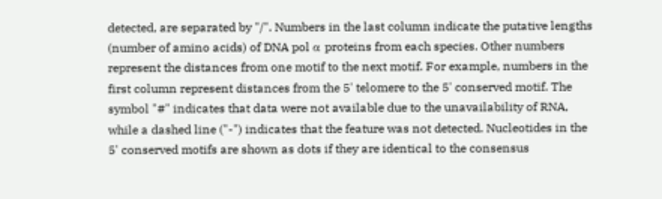detected, are separated by "/". Numbers in the last column indicate the putative lengths (number of amino acids) of DNA pol α proteins from each species. Other numbers represent the distances from one motif to the next motif. For example, numbers in the first column represent distances from the 5' telomere to the 5' conserved motif. The symbol "#" indicates that data were not available due to the unavailability of RNA, while a dashed line ("-") indicates that the feature was not detected. Nucleotides in the 5' conserved motifs are shown as dots if they are identical to the consensus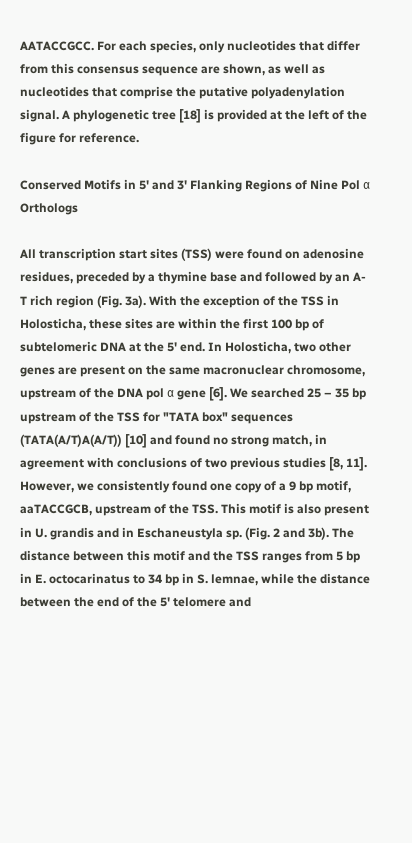AATACCGCC. For each species, only nucleotides that differ from this consensus sequence are shown, as well as nucleotides that comprise the putative polyadenylation signal. A phylogenetic tree [18] is provided at the left of the figure for reference.

Conserved Motifs in 5' and 3' Flanking Regions of Nine Pol α Orthologs

All transcription start sites (TSS) were found on adenosine residues, preceded by a thymine base and followed by an A-T rich region (Fig. 3a). With the exception of the TSS in Holosticha, these sites are within the first 100 bp of subtelomeric DNA at the 5' end. In Holosticha, two other genes are present on the same macronuclear chromosome, upstream of the DNA pol α gene [6]. We searched 25 – 35 bp upstream of the TSS for "TATA box" sequences (TATA(A/T)A(A/T)) [10] and found no strong match, in agreement with conclusions of two previous studies [8, 11]. However, we consistently found one copy of a 9 bp motif, aaTACCGCB, upstream of the TSS. This motif is also present in U. grandis and in Eschaneustyla sp. (Fig. 2 and 3b). The distance between this motif and the TSS ranges from 5 bp in E. octocarinatus to 34 bp in S. lemnae, while the distance between the end of the 5' telomere and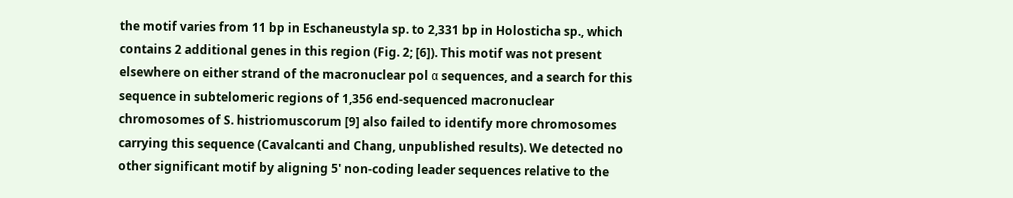the motif varies from 11 bp in Eschaneustyla sp. to 2,331 bp in Holosticha sp., which contains 2 additional genes in this region (Fig. 2; [6]). This motif was not present elsewhere on either strand of the macronuclear pol α sequences, and a search for this sequence in subtelomeric regions of 1,356 end-sequenced macronuclear chromosomes of S. histriomuscorum [9] also failed to identify more chromosomes carrying this sequence (Cavalcanti and Chang, unpublished results). We detected no other significant motif by aligning 5' non-coding leader sequences relative to the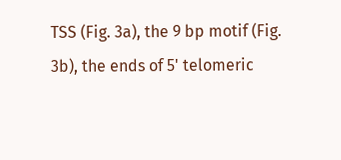TSS (Fig. 3a), the 9 bp motif (Fig. 3b), the ends of 5' telomeric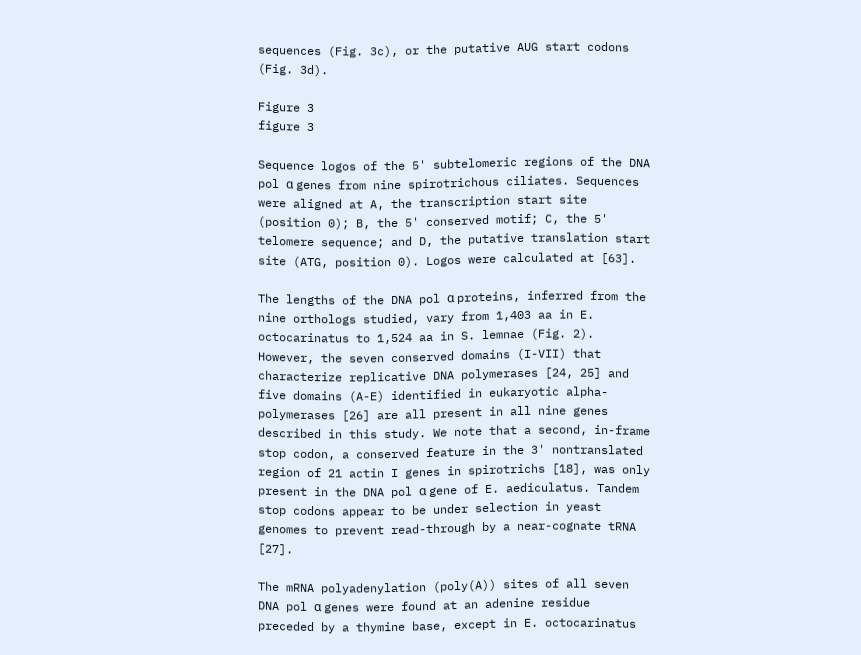sequences (Fig. 3c), or the putative AUG start codons (Fig. 3d).

Figure 3
figure 3

Sequence logos of the 5' subtelomeric regions of the DNA pol α genes from nine spirotrichous ciliates. Sequences were aligned at A, the transcription start site (position 0); B, the 5' conserved motif; C, the 5' telomere sequence; and D, the putative translation start site (ATG, position 0). Logos were calculated at [63].

The lengths of the DNA pol α proteins, inferred from the nine orthologs studied, vary from 1,403 aa in E. octocarinatus to 1,524 aa in S. lemnae (Fig. 2). However, the seven conserved domains (I-VII) that characterize replicative DNA polymerases [24, 25] and five domains (A-E) identified in eukaryotic alpha-polymerases [26] are all present in all nine genes described in this study. We note that a second, in-frame stop codon, a conserved feature in the 3' nontranslated region of 21 actin I genes in spirotrichs [18], was only present in the DNA pol α gene of E. aediculatus. Tandem stop codons appear to be under selection in yeast genomes to prevent read-through by a near-cognate tRNA [27].

The mRNA polyadenylation (poly(A)) sites of all seven DNA pol α genes were found at an adenine residue preceded by a thymine base, except in E. octocarinatus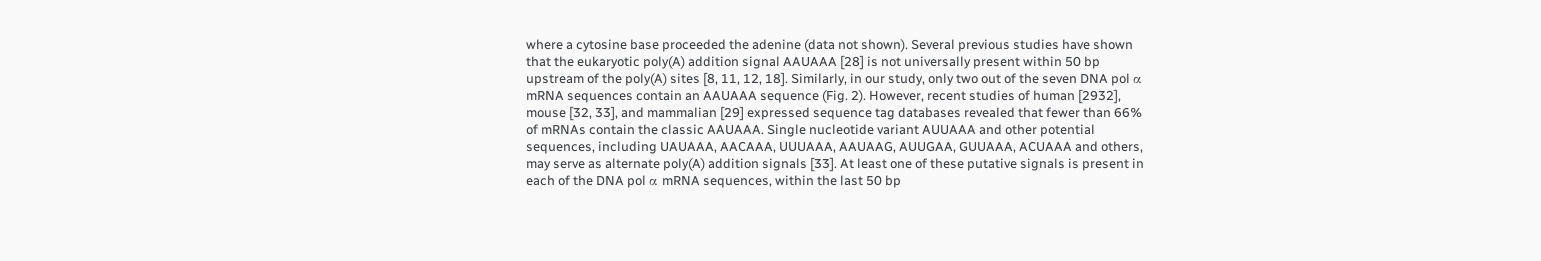where a cytosine base proceeded the adenine (data not shown). Several previous studies have shown that the eukaryotic poly(A) addition signal AAUAAA [28] is not universally present within 50 bp upstream of the poly(A) sites [8, 11, 12, 18]. Similarly, in our study, only two out of the seven DNA pol α mRNA sequences contain an AAUAAA sequence (Fig. 2). However, recent studies of human [2932], mouse [32, 33], and mammalian [29] expressed sequence tag databases revealed that fewer than 66% of mRNAs contain the classic AAUAAA. Single nucleotide variant AUUAAA and other potential sequences, including UAUAAA, AACAAA, UUUAAA, AAUAAG, AUUGAA, GUUAAA, ACUAAA and others, may serve as alternate poly(A) addition signals [33]. At least one of these putative signals is present in each of the DNA pol α mRNA sequences, within the last 50 bp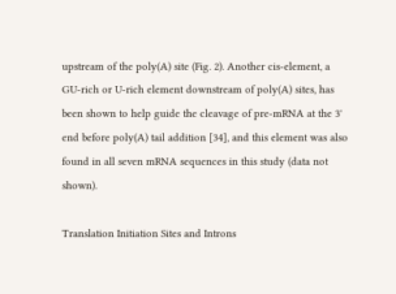upstream of the poly(A) site (Fig. 2). Another cis-element, a GU-rich or U-rich element downstream of poly(A) sites, has been shown to help guide the cleavage of pre-mRNA at the 3' end before poly(A) tail addition [34], and this element was also found in all seven mRNA sequences in this study (data not shown).

Translation Initiation Sites and Introns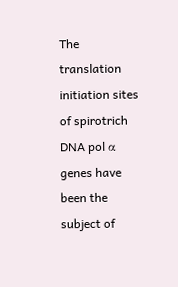The translation initiation sites of spirotrich DNA pol α genes have been the subject of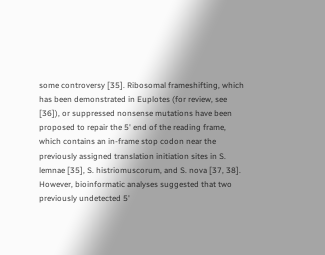some controversy [35]. Ribosomal frameshifting, which has been demonstrated in Euplotes (for review, see [36]), or suppressed nonsense mutations have been proposed to repair the 5' end of the reading frame, which contains an in-frame stop codon near the previously assigned translation initiation sites in S. lemnae [35], S. histriomuscorum, and S. nova [37, 38]. However, bioinformatic analyses suggested that two previously undetected 5'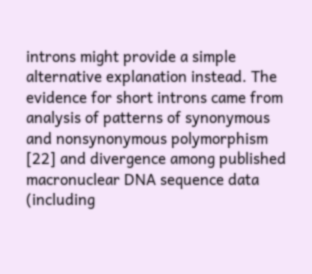introns might provide a simple alternative explanation instead. The evidence for short introns came from analysis of patterns of synonymous and nonsynonymous polymorphism [22] and divergence among published macronuclear DNA sequence data (including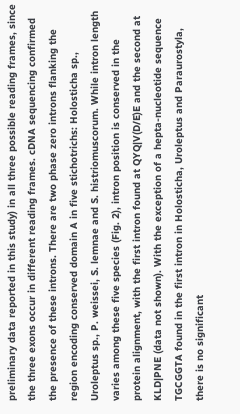preliminary data reported in this study) in all three possible reading frames, since the three exons occur in different reading frames. cDNA sequencing confirmed the presence of these introns. There are two phase zero introns flanking the region encoding conserved domain A in five stichotrichs: Holosticha sp., Uroleptus sp., P. weissei, S. lemnae and S. histriomuscorum. While intron length varies among these five species (Fig. 2), intron position is conserved in the protein alignment, with the first intron found at QYQ|V(D/E)E and the second at KLD|PNE (data not shown). With the exception of a hepta-nucleotide sequence TGCGGTA found in the first intron in Holosticha, Uroleptus and Paraurostyla, there is no significant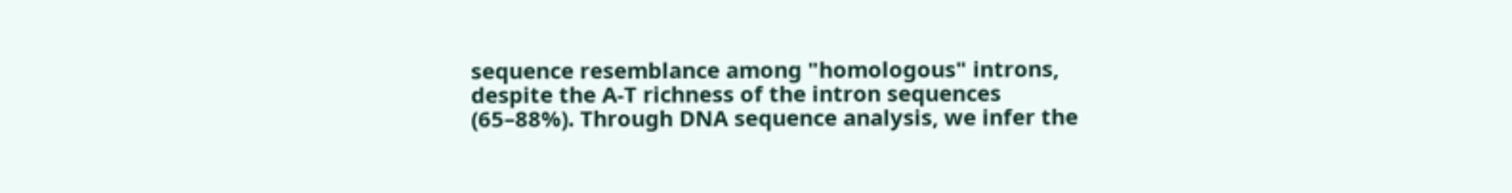sequence resemblance among "homologous" introns, despite the A-T richness of the intron sequences (65–88%). Through DNA sequence analysis, we infer the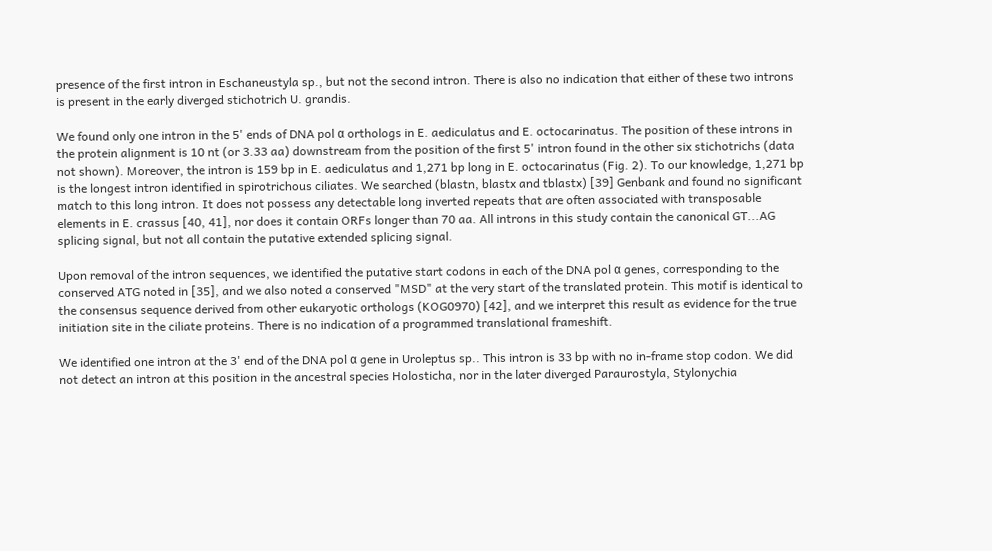presence of the first intron in Eschaneustyla sp., but not the second intron. There is also no indication that either of these two introns is present in the early diverged stichotrich U. grandis.

We found only one intron in the 5' ends of DNA pol α orthologs in E. aediculatus and E. octocarinatus. The position of these introns in the protein alignment is 10 nt (or 3.33 aa) downstream from the position of the first 5' intron found in the other six stichotrichs (data not shown). Moreover, the intron is 159 bp in E. aediculatus and 1,271 bp long in E. octocarinatus (Fig. 2). To our knowledge, 1,271 bp is the longest intron identified in spirotrichous ciliates. We searched (blastn, blastx and tblastx) [39] Genbank and found no significant match to this long intron. It does not possess any detectable long inverted repeats that are often associated with transposable elements in E. crassus [40, 41], nor does it contain ORFs longer than 70 aa. All introns in this study contain the canonical GT...AG splicing signal, but not all contain the putative extended splicing signal.

Upon removal of the intron sequences, we identified the putative start codons in each of the DNA pol α genes, corresponding to the conserved ATG noted in [35], and we also noted a conserved "MSD" at the very start of the translated protein. This motif is identical to the consensus sequence derived from other eukaryotic orthologs (KOG0970) [42], and we interpret this result as evidence for the true initiation site in the ciliate proteins. There is no indication of a programmed translational frameshift.

We identified one intron at the 3' end of the DNA pol α gene in Uroleptus sp.. This intron is 33 bp with no in-frame stop codon. We did not detect an intron at this position in the ancestral species Holosticha, nor in the later diverged Paraurostyla, Stylonychia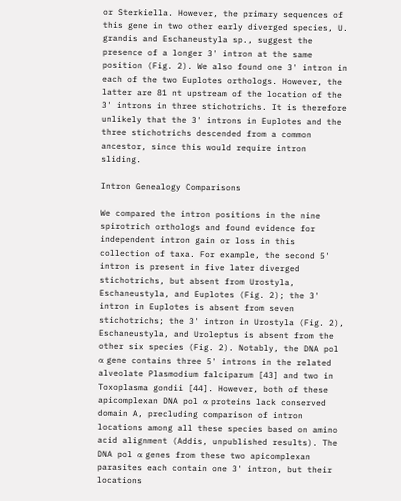or Sterkiella. However, the primary sequences of this gene in two other early diverged species, U. grandis and Eschaneustyla sp., suggest the presence of a longer 3' intron at the same position (Fig. 2). We also found one 3' intron in each of the two Euplotes orthologs. However, the latter are 81 nt upstream of the location of the 3' introns in three stichotrichs. It is therefore unlikely that the 3' introns in Euplotes and the three stichotrichs descended from a common ancestor, since this would require intron sliding.

Intron Genealogy Comparisons

We compared the intron positions in the nine spirotrich orthologs and found evidence for independent intron gain or loss in this collection of taxa. For example, the second 5' intron is present in five later diverged stichotrichs, but absent from Urostyla, Eschaneustyla, and Euplotes (Fig. 2); the 3' intron in Euplotes is absent from seven stichotrichs; the 3' intron in Urostyla (Fig. 2), Eschaneustyla, and Uroleptus is absent from the other six species (Fig. 2). Notably, the DNA pol α gene contains three 5' introns in the related alveolate Plasmodium falciparum [43] and two in Toxoplasma gondii [44]. However, both of these apicomplexan DNA pol α proteins lack conserved domain A, precluding comparison of intron locations among all these species based on amino acid alignment (Addis, unpublished results). The DNA pol α genes from these two apicomplexan parasites each contain one 3' intron, but their locations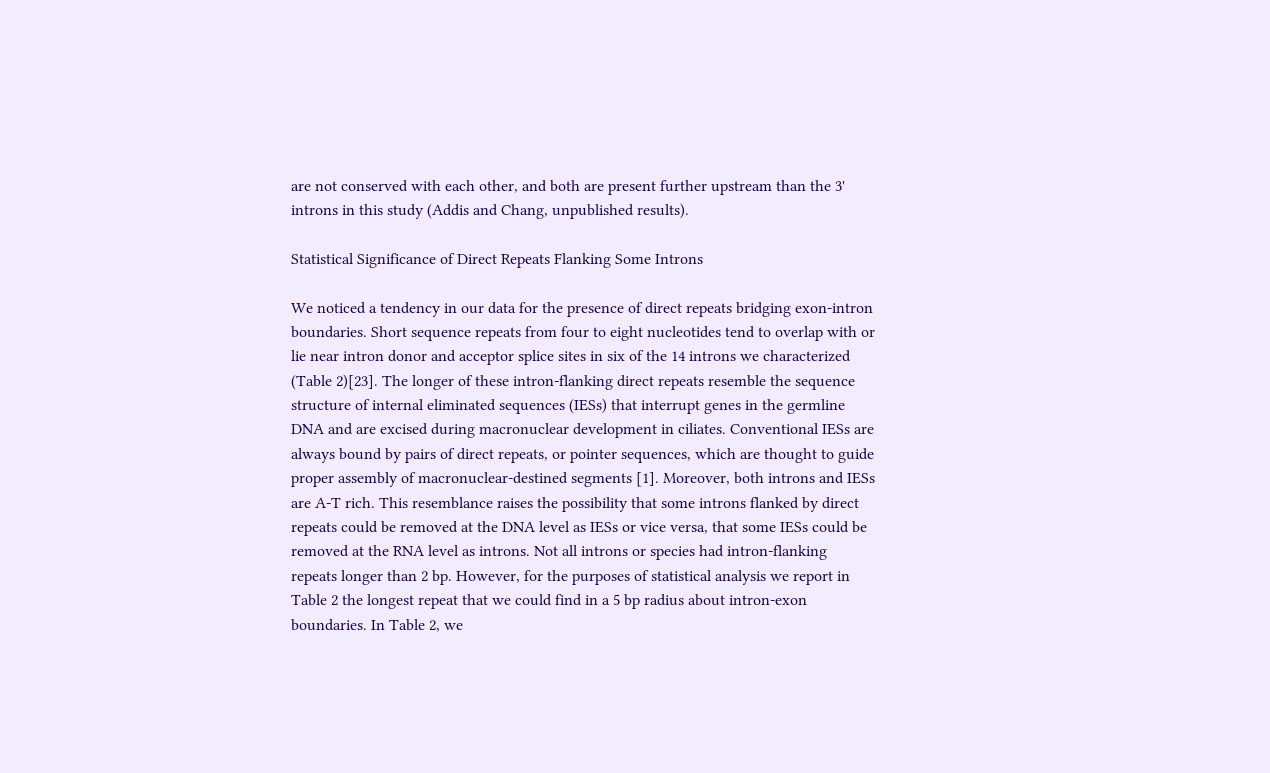are not conserved with each other, and both are present further upstream than the 3' introns in this study (Addis and Chang, unpublished results).

Statistical Significance of Direct Repeats Flanking Some Introns

We noticed a tendency in our data for the presence of direct repeats bridging exon-intron boundaries. Short sequence repeats from four to eight nucleotides tend to overlap with or lie near intron donor and acceptor splice sites in six of the 14 introns we characterized (Table 2)[23]. The longer of these intron-flanking direct repeats resemble the sequence structure of internal eliminated sequences (IESs) that interrupt genes in the germline DNA and are excised during macronuclear development in ciliates. Conventional IESs are always bound by pairs of direct repeats, or pointer sequences, which are thought to guide proper assembly of macronuclear-destined segments [1]. Moreover, both introns and IESs are A-T rich. This resemblance raises the possibility that some introns flanked by direct repeats could be removed at the DNA level as IESs or vice versa, that some IESs could be removed at the RNA level as introns. Not all introns or species had intron-flanking repeats longer than 2 bp. However, for the purposes of statistical analysis we report in Table 2 the longest repeat that we could find in a 5 bp radius about intron-exon boundaries. In Table 2, we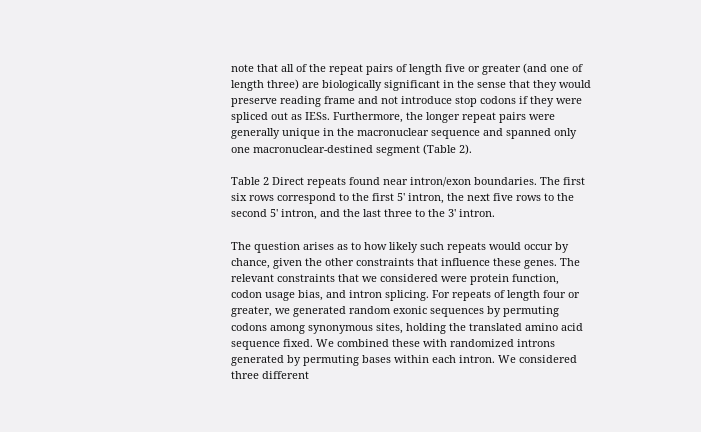note that all of the repeat pairs of length five or greater (and one of length three) are biologically significant in the sense that they would preserve reading frame and not introduce stop codons if they were spliced out as IESs. Furthermore, the longer repeat pairs were generally unique in the macronuclear sequence and spanned only one macronuclear-destined segment (Table 2).

Table 2 Direct repeats found near intron/exon boundaries. The first six rows correspond to the first 5' intron, the next five rows to the second 5' intron, and the last three to the 3' intron.

The question arises as to how likely such repeats would occur by chance, given the other constraints that influence these genes. The relevant constraints that we considered were protein function, codon usage bias, and intron splicing. For repeats of length four or greater, we generated random exonic sequences by permuting codons among synonymous sites, holding the translated amino acid sequence fixed. We combined these with randomized introns generated by permuting bases within each intron. We considered three different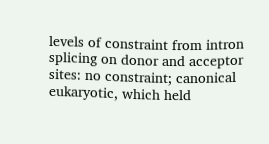levels of constraint from intron splicing on donor and acceptor sites: no constraint; canonical eukaryotic, which held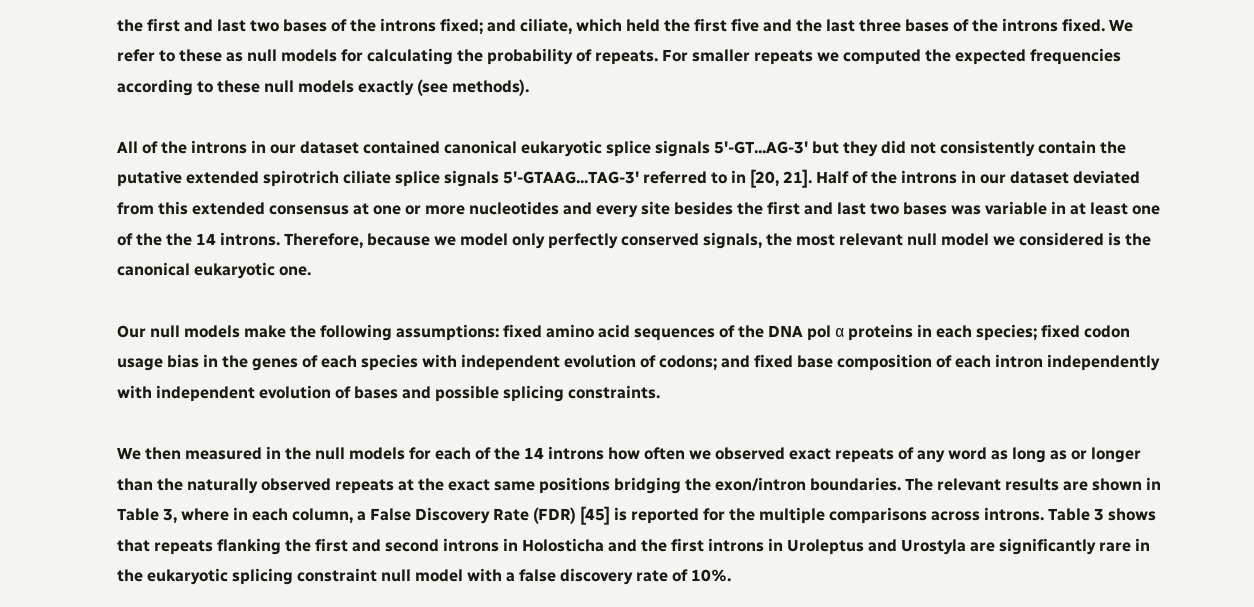the first and last two bases of the introns fixed; and ciliate, which held the first five and the last three bases of the introns fixed. We refer to these as null models for calculating the probability of repeats. For smaller repeats we computed the expected frequencies according to these null models exactly (see methods).

All of the introns in our dataset contained canonical eukaryotic splice signals 5'-GT...AG-3' but they did not consistently contain the putative extended spirotrich ciliate splice signals 5'-GTAAG...TAG-3' referred to in [20, 21]. Half of the introns in our dataset deviated from this extended consensus at one or more nucleotides and every site besides the first and last two bases was variable in at least one of the the 14 introns. Therefore, because we model only perfectly conserved signals, the most relevant null model we considered is the canonical eukaryotic one.

Our null models make the following assumptions: fixed amino acid sequences of the DNA pol α proteins in each species; fixed codon usage bias in the genes of each species with independent evolution of codons; and fixed base composition of each intron independently with independent evolution of bases and possible splicing constraints.

We then measured in the null models for each of the 14 introns how often we observed exact repeats of any word as long as or longer than the naturally observed repeats at the exact same positions bridging the exon/intron boundaries. The relevant results are shown in Table 3, where in each column, a False Discovery Rate (FDR) [45] is reported for the multiple comparisons across introns. Table 3 shows that repeats flanking the first and second introns in Holosticha and the first introns in Uroleptus and Urostyla are significantly rare in the eukaryotic splicing constraint null model with a false discovery rate of 10%.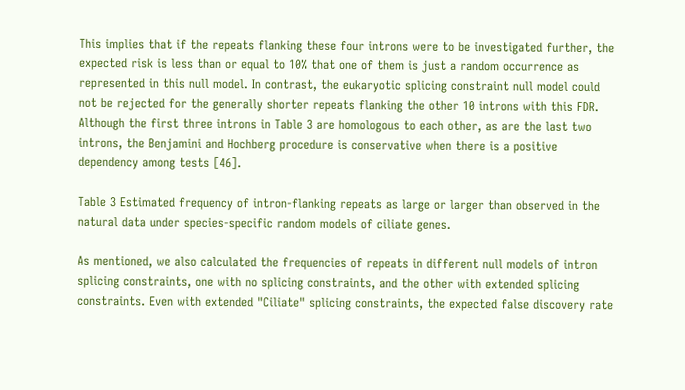This implies that if the repeats flanking these four introns were to be investigated further, the expected risk is less than or equal to 10% that one of them is just a random occurrence as represented in this null model. In contrast, the eukaryotic splicing constraint null model could not be rejected for the generally shorter repeats flanking the other 10 introns with this FDR. Although the first three introns in Table 3 are homologous to each other, as are the last two introns, the Benjamini and Hochberg procedure is conservative when there is a positive dependency among tests [46].

Table 3 Estimated frequency of intron-flanking repeats as large or larger than observed in the natural data under species-specific random models of ciliate genes.

As mentioned, we also calculated the frequencies of repeats in different null models of intron splicing constraints, one with no splicing constraints, and the other with extended splicing constraints. Even with extended "Ciliate" splicing constraints, the expected false discovery rate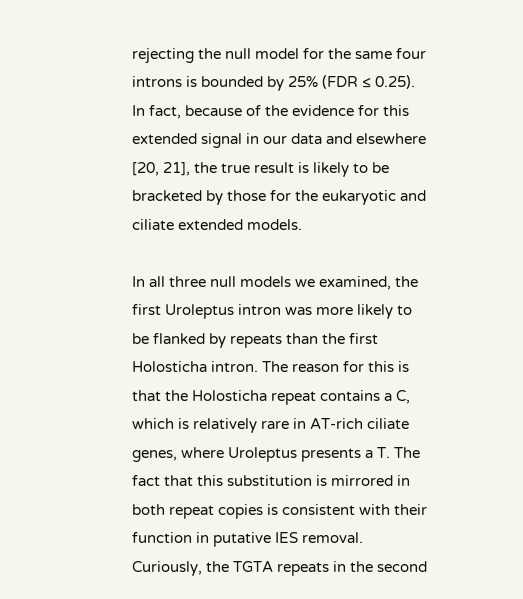rejecting the null model for the same four introns is bounded by 25% (FDR ≤ 0.25). In fact, because of the evidence for this extended signal in our data and elsewhere [20, 21], the true result is likely to be bracketed by those for the eukaryotic and ciliate extended models.

In all three null models we examined, the first Uroleptus intron was more likely to be flanked by repeats than the first Holosticha intron. The reason for this is that the Holosticha repeat contains a C, which is relatively rare in AT-rich ciliate genes, where Uroleptus presents a T. The fact that this substitution is mirrored in both repeat copies is consistent with their function in putative IES removal. Curiously, the TGTA repeats in the second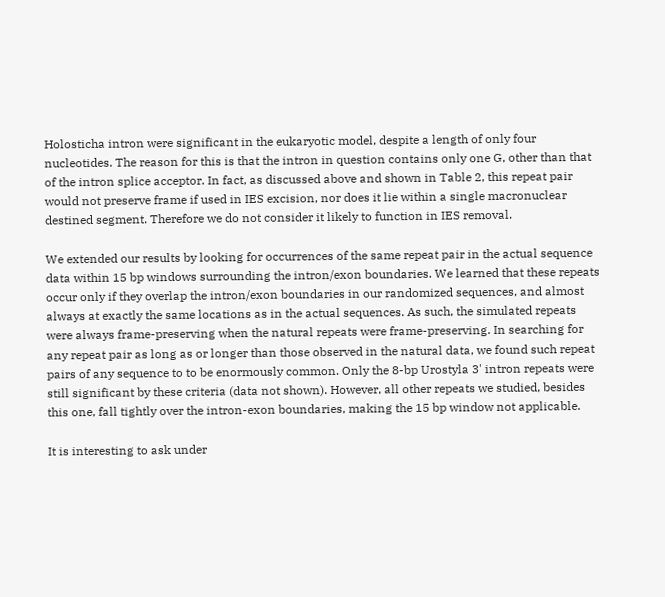Holosticha intron were significant in the eukaryotic model, despite a length of only four nucleotides. The reason for this is that the intron in question contains only one G, other than that of the intron splice acceptor. In fact, as discussed above and shown in Table 2, this repeat pair would not preserve frame if used in IES excision, nor does it lie within a single macronuclear destined segment. Therefore we do not consider it likely to function in IES removal.

We extended our results by looking for occurrences of the same repeat pair in the actual sequence data within 15 bp windows surrounding the intron/exon boundaries. We learned that these repeats occur only if they overlap the intron/exon boundaries in our randomized sequences, and almost always at exactly the same locations as in the actual sequences. As such, the simulated repeats were always frame-preserving when the natural repeats were frame-preserving. In searching for any repeat pair as long as or longer than those observed in the natural data, we found such repeat pairs of any sequence to to be enormously common. Only the 8-bp Urostyla 3' intron repeats were still significant by these criteria (data not shown). However, all other repeats we studied, besides this one, fall tightly over the intron-exon boundaries, making the 15 bp window not applicable.

It is interesting to ask under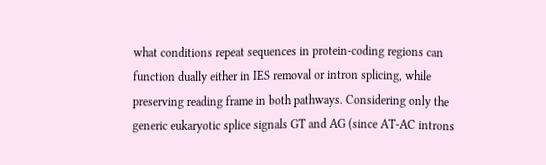what conditions repeat sequences in protein-coding regions can function dually either in IES removal or intron splicing, while preserving reading frame in both pathways. Considering only the generic eukaryotic splice signals GT and AG (since AT-AC introns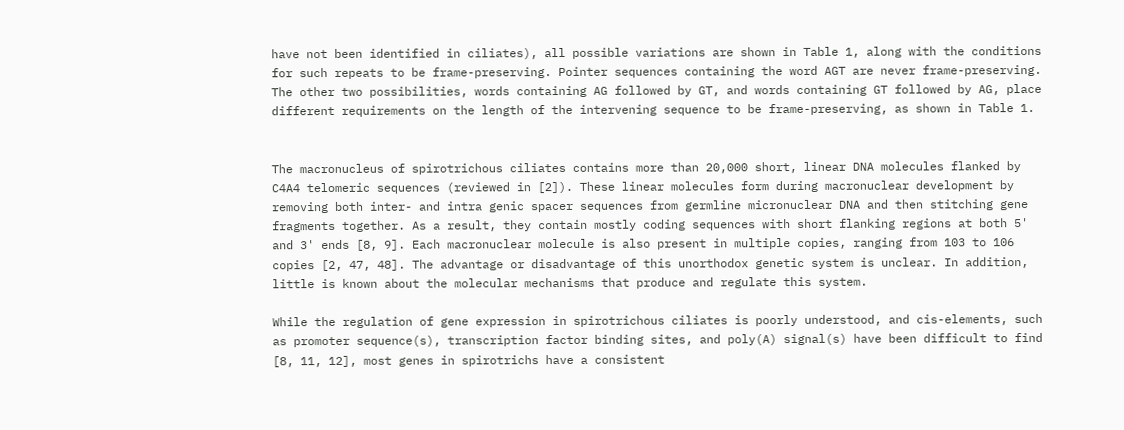have not been identified in ciliates), all possible variations are shown in Table 1, along with the conditions for such repeats to be frame-preserving. Pointer sequences containing the word AGT are never frame-preserving. The other two possibilities, words containing AG followed by GT, and words containing GT followed by AG, place different requirements on the length of the intervening sequence to be frame-preserving, as shown in Table 1.


The macronucleus of spirotrichous ciliates contains more than 20,000 short, linear DNA molecules flanked by C4A4 telomeric sequences (reviewed in [2]). These linear molecules form during macronuclear development by removing both inter- and intra genic spacer sequences from germline micronuclear DNA and then stitching gene fragments together. As a result, they contain mostly coding sequences with short flanking regions at both 5' and 3' ends [8, 9]. Each macronuclear molecule is also present in multiple copies, ranging from 103 to 106 copies [2, 47, 48]. The advantage or disadvantage of this unorthodox genetic system is unclear. In addition, little is known about the molecular mechanisms that produce and regulate this system.

While the regulation of gene expression in spirotrichous ciliates is poorly understood, and cis-elements, such as promoter sequence(s), transcription factor binding sites, and poly(A) signal(s) have been difficult to find [8, 11, 12], most genes in spirotrichs have a consistent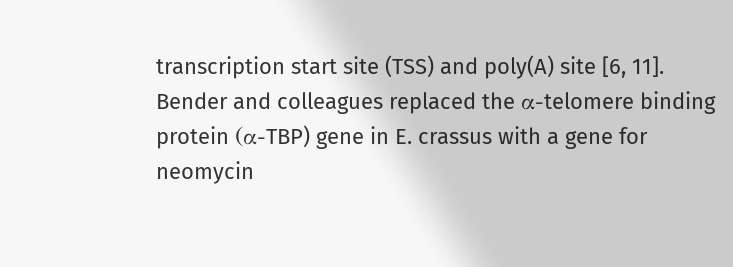transcription start site (TSS) and poly(A) site [6, 11]. Bender and colleagues replaced the α-telomere binding protein (α-TBP) gene in E. crassus with a gene for neomycin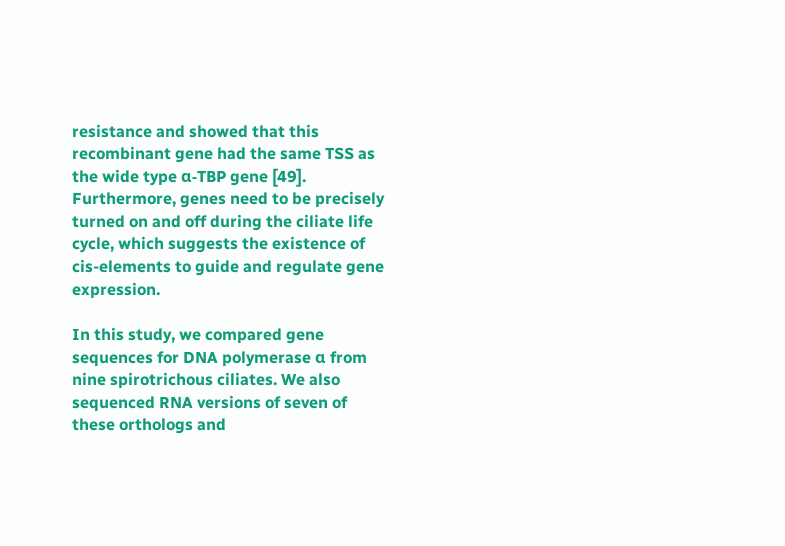resistance and showed that this recombinant gene had the same TSS as the wide type α-TBP gene [49]. Furthermore, genes need to be precisely turned on and off during the ciliate life cycle, which suggests the existence of cis-elements to guide and regulate gene expression.

In this study, we compared gene sequences for DNA polymerase α from nine spirotrichous ciliates. We also sequenced RNA versions of seven of these orthologs and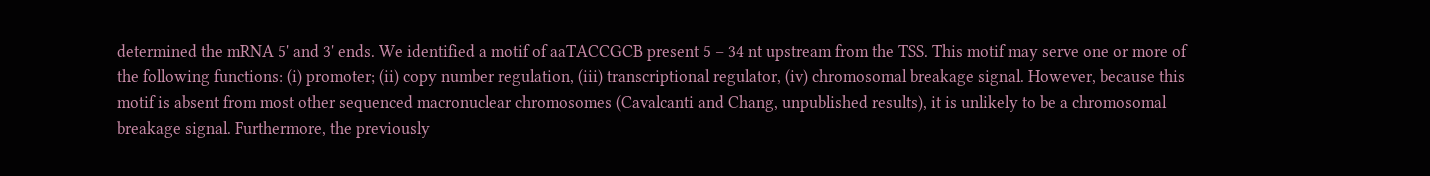determined the mRNA 5' and 3' ends. We identified a motif of aaTACCGCB present 5 – 34 nt upstream from the TSS. This motif may serve one or more of the following functions: (i) promoter; (ii) copy number regulation, (iii) transcriptional regulator, (iv) chromosomal breakage signal. However, because this motif is absent from most other sequenced macronuclear chromosomes (Cavalcanti and Chang, unpublished results), it is unlikely to be a chromosomal breakage signal. Furthermore, the previously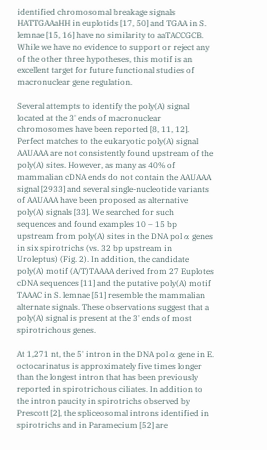identified chromosomal breakage signals HATTGAAaHH in euplotids [17, 50] and TGAA in S. lemnae [15, 16] have no similarity to aaTACCGCB. While we have no evidence to support or reject any of the other three hypotheses, this motif is an excellent target for future functional studies of macronuclear gene regulation.

Several attempts to identify the poly(A) signal located at the 3' ends of macronuclear chromosomes have been reported [8, 11, 12]. Perfect matches to the eukaryotic poly(A) signal AAUAAA are not consistently found upstream of the poly(A) sites. However, as many as 40% of mammalian cDNA ends do not contain the AAUAAA signal [2933] and several single-nucleotide variants of AAUAAA have been proposed as alternative poly(A) signals [33]. We searched for such sequences and found examples 10 – 15 bp upstream from poly(A) sites in the DNA pol α genes in six spirotrichs (vs. 32 bp upstream in Uroleptus) (Fig. 2). In addition, the candidate poly(A) motif (A/T)TAAAA derived from 27 Euplotes cDNA sequences [11] and the putative poly(A) motif TAAAC in S. lemnae [51] resemble the mammalian alternate signals. These observations suggest that a poly(A) signal is present at the 3' ends of most spirotrichous genes.

At 1,271 nt, the 5' intron in the DNA pol α gene in E. octocarinatus is approximately five times longer than the longest intron that has been previously reported in spirotrichous ciliates. In addition to the intron paucity in spirotrichs observed by Prescott [2], the spliceosomal introns identified in spirotrichs and in Paramecium [52] are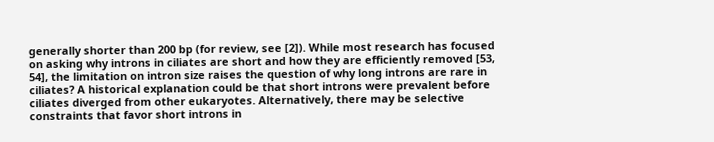generally shorter than 200 bp (for review, see [2]). While most research has focused on asking why introns in ciliates are short and how they are efficiently removed [53, 54], the limitation on intron size raises the question of why long introns are rare in ciliates? A historical explanation could be that short introns were prevalent before ciliates diverged from other eukaryotes. Alternatively, there may be selective constraints that favor short introns in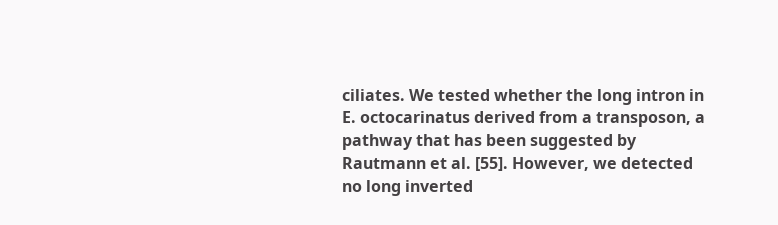ciliates. We tested whether the long intron in E. octocarinatus derived from a transposon, a pathway that has been suggested by Rautmann et al. [55]. However, we detected no long inverted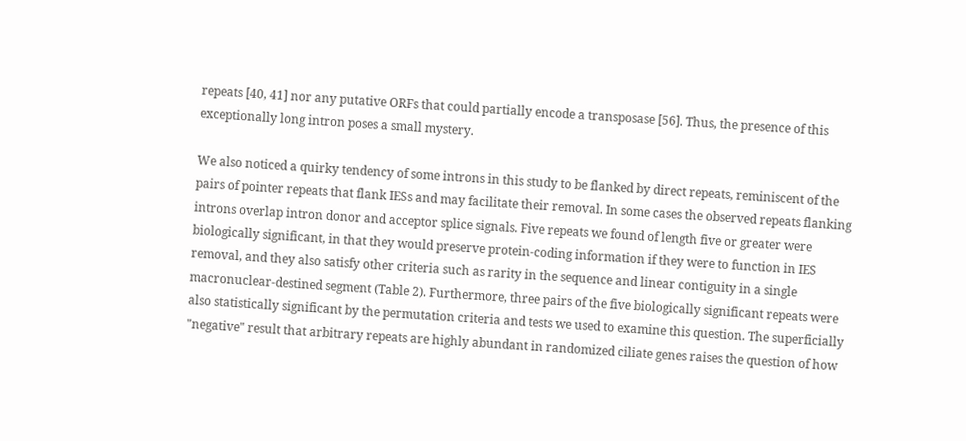repeats [40, 41] nor any putative ORFs that could partially encode a transposase [56]. Thus, the presence of this exceptionally long intron poses a small mystery.

We also noticed a quirky tendency of some introns in this study to be flanked by direct repeats, reminiscent of the pairs of pointer repeats that flank IESs and may facilitate their removal. In some cases the observed repeats flanking introns overlap intron donor and acceptor splice signals. Five repeats we found of length five or greater were biologically significant, in that they would preserve protein-coding information if they were to function in IES removal, and they also satisfy other criteria such as rarity in the sequence and linear contiguity in a single macronuclear-destined segment (Table 2). Furthermore, three pairs of the five biologically significant repeats were also statistically significant by the permutation criteria and tests we used to examine this question. The superficially "negative" result that arbitrary repeats are highly abundant in randomized ciliate genes raises the question of how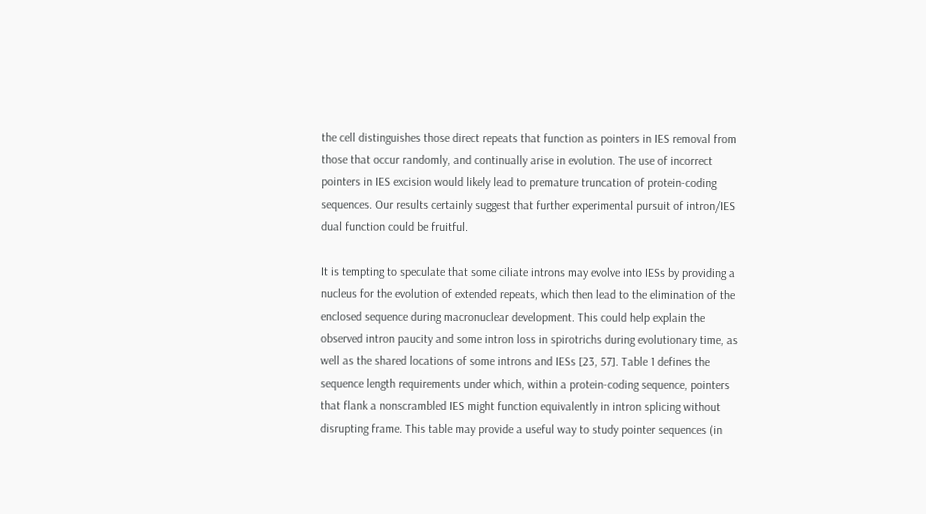the cell distinguishes those direct repeats that function as pointers in IES removal from those that occur randomly, and continually arise in evolution. The use of incorrect pointers in IES excision would likely lead to premature truncation of protein-coding sequences. Our results certainly suggest that further experimental pursuit of intron/IES dual function could be fruitful.

It is tempting to speculate that some ciliate introns may evolve into IESs by providing a nucleus for the evolution of extended repeats, which then lead to the elimination of the enclosed sequence during macronuclear development. This could help explain the observed intron paucity and some intron loss in spirotrichs during evolutionary time, as well as the shared locations of some introns and IESs [23, 57]. Table 1 defines the sequence length requirements under which, within a protein-coding sequence, pointers that flank a nonscrambled IES might function equivalently in intron splicing without disrupting frame. This table may provide a useful way to study pointer sequences (in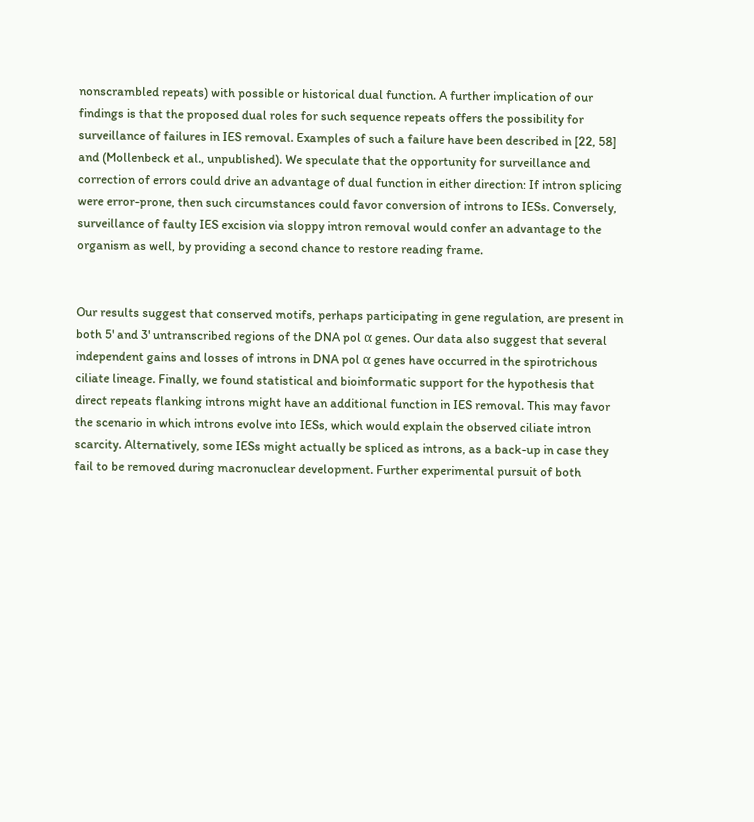nonscrambled repeats) with possible or historical dual function. A further implication of our findings is that the proposed dual roles for such sequence repeats offers the possibility for surveillance of failures in IES removal. Examples of such a failure have been described in [22, 58] and (Mollenbeck et al., unpublished). We speculate that the opportunity for surveillance and correction of errors could drive an advantage of dual function in either direction: If intron splicing were error-prone, then such circumstances could favor conversion of introns to IESs. Conversely, surveillance of faulty IES excision via sloppy intron removal would confer an advantage to the organism as well, by providing a second chance to restore reading frame.


Our results suggest that conserved motifs, perhaps participating in gene regulation, are present in both 5' and 3' untranscribed regions of the DNA pol α genes. Our data also suggest that several independent gains and losses of introns in DNA pol α genes have occurred in the spirotrichous ciliate lineage. Finally, we found statistical and bioinformatic support for the hypothesis that direct repeats flanking introns might have an additional function in IES removal. This may favor the scenario in which introns evolve into IESs, which would explain the observed ciliate intron scarcity. Alternatively, some IESs might actually be spliced as introns, as a back-up in case they fail to be removed during macronuclear development. Further experimental pursuit of both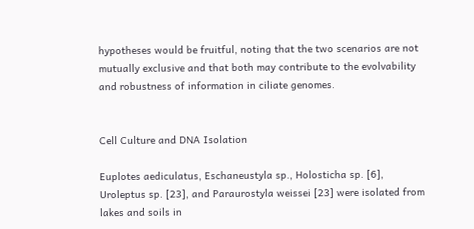hypotheses would be fruitful, noting that the two scenarios are not mutually exclusive and that both may contribute to the evolvability and robustness of information in ciliate genomes.


Cell Culture and DNA Isolation

Euplotes aediculatus, Eschaneustyla sp., Holosticha sp. [6], Uroleptus sp. [23], and Paraurostyla weissei [23] were isolated from lakes and soils in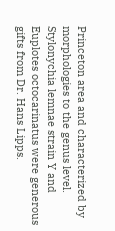Princeton area and characterized by morphologies to the genus level. Stylonychia lemnae strain Y and Euplotes octocarinatus were generous gifts from Dr. Hans Lipps.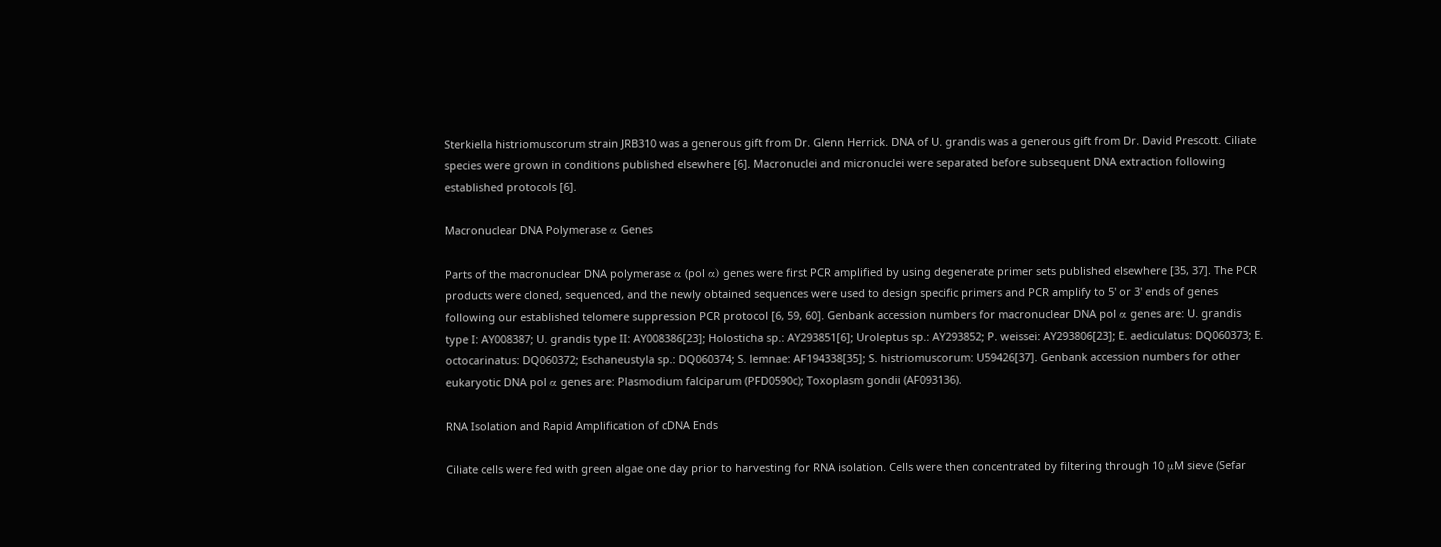Sterkiella histriomuscorum strain JRB310 was a generous gift from Dr. Glenn Herrick. DNA of U. grandis was a generous gift from Dr. David Prescott. Ciliate species were grown in conditions published elsewhere [6]. Macronuclei and micronuclei were separated before subsequent DNA extraction following established protocols [6].

Macronuclear DNA Polymerase α Genes

Parts of the macronuclear DNA polymerase α (pol α) genes were first PCR amplified by using degenerate primer sets published elsewhere [35, 37]. The PCR products were cloned, sequenced, and the newly obtained sequences were used to design specific primers and PCR amplify to 5' or 3' ends of genes following our established telomere suppression PCR protocol [6, 59, 60]. Genbank accession numbers for macronuclear DNA pol α genes are: U. grandis type I: AY008387; U. grandis type II: AY008386[23]; Holosticha sp.: AY293851[6]; Uroleptus sp.: AY293852; P. weissei: AY293806[23]; E. aediculatus: DQ060373; E. octocarinatus: DQ060372; Eschaneustyla sp.: DQ060374; S. lemnae: AF194338[35]; S. histriomuscorum: U59426[37]. Genbank accession numbers for other eukaryotic DNA pol α genes are: Plasmodium falciparum (PFD0590c); Toxoplasm gondii (AF093136).

RNA Isolation and Rapid Amplification of cDNA Ends

Ciliate cells were fed with green algae one day prior to harvesting for RNA isolation. Cells were then concentrated by filtering through 10 μM sieve (Sefar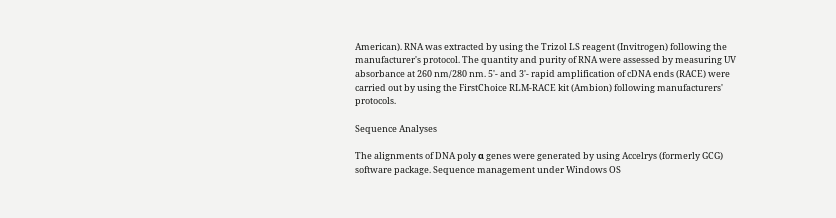American). RNA was extracted by using the Trizol LS reagent (Invitrogen) following the manufacturer's protocol. The quantity and purity of RNA were assessed by measuring UV absorbance at 260 nm/280 nm. 5'- and 3'- rapid amplification of cDNA ends (RACE) were carried out by using the FirstChoice RLM-RACE kit (Ambion) following manufacturers' protocols.

Sequence Analyses

The alignments of DNA poly α genes were generated by using Accelrys (formerly GCG) software package. Sequence management under Windows OS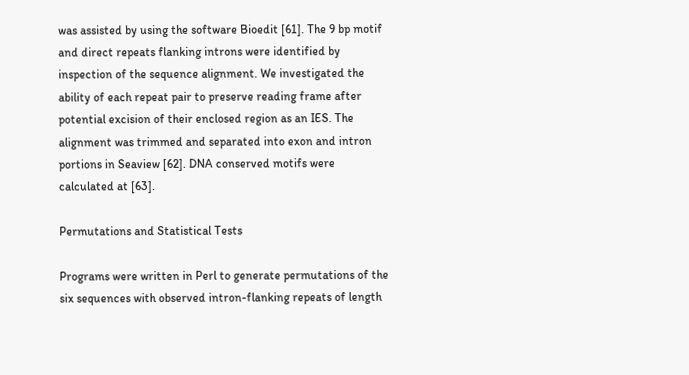was assisted by using the software Bioedit [61]. The 9 bp motif and direct repeats flanking introns were identified by inspection of the sequence alignment. We investigated the ability of each repeat pair to preserve reading frame after potential excision of their enclosed region as an IES. The alignment was trimmed and separated into exon and intron portions in Seaview [62]. DNA conserved motifs were calculated at [63].

Permutations and Statistical Tests

Programs were written in Perl to generate permutations of the six sequences with observed intron-flanking repeats of length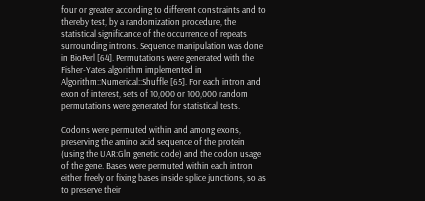four or greater according to different constraints and to thereby test, by a randomization procedure, the statistical significance of the occurrence of repeats surrounding introns. Sequence manipulation was done in BioPerl [64]. Permutations were generated with the Fisher-Yates algorithm implemented in Algorithm::Numerical::Shuffle [65]. For each intron and exon of interest, sets of 10,000 or 100,000 random permutations were generated for statistical tests.

Codons were permuted within and among exons, preserving the amino acid sequence of the protein (using the UAR:Gln genetic code) and the codon usage of the gene. Bases were permuted within each intron either freely or fixing bases inside splice junctions, so as to preserve their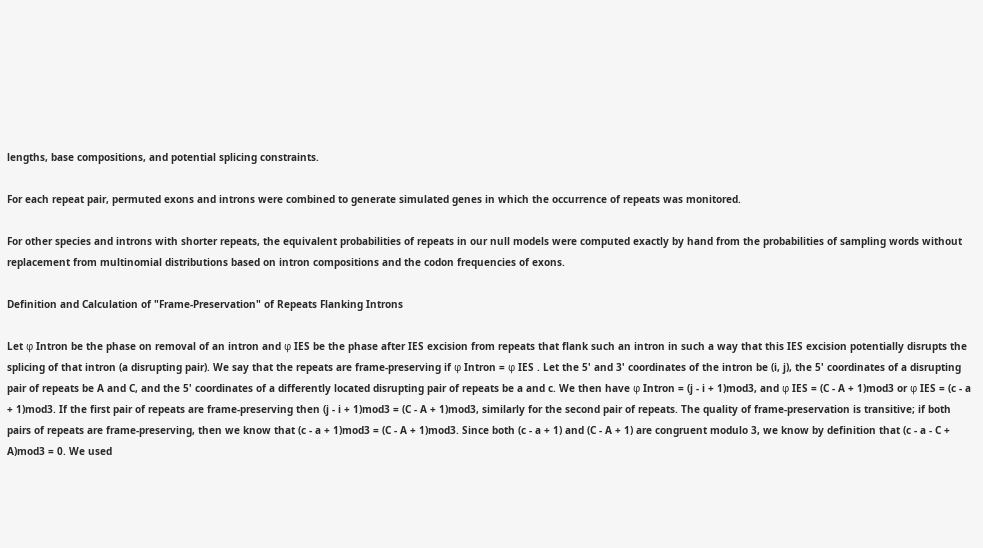lengths, base compositions, and potential splicing constraints.

For each repeat pair, permuted exons and introns were combined to generate simulated genes in which the occurrence of repeats was monitored.

For other species and introns with shorter repeats, the equivalent probabilities of repeats in our null models were computed exactly by hand from the probabilities of sampling words without replacement from multinomial distributions based on intron compositions and the codon frequencies of exons.

Definition and Calculation of "Frame-Preservation" of Repeats Flanking Introns

Let φ Intron be the phase on removal of an intron and φ IES be the phase after IES excision from repeats that flank such an intron in such a way that this IES excision potentially disrupts the splicing of that intron (a disrupting pair). We say that the repeats are frame-preserving if φ Intron = φ IES . Let the 5' and 3' coordinates of the intron be (i, j), the 5' coordinates of a disrupting pair of repeats be A and C, and the 5' coordinates of a differently located disrupting pair of repeats be a and c. We then have φ Intron = (j - i + 1)mod3, and φ IES = (C - A + 1)mod3 or φ IES = (c - a + 1)mod3. If the first pair of repeats are frame-preserving then (j - i + 1)mod3 = (C - A + 1)mod3, similarly for the second pair of repeats. The quality of frame-preservation is transitive; if both pairs of repeats are frame-preserving, then we know that (c - a + 1)mod3 = (C - A + 1)mod3. Since both (c - a + 1) and (C - A + 1) are congruent modulo 3, we know by definition that (c - a - C + A)mod3 = 0. We used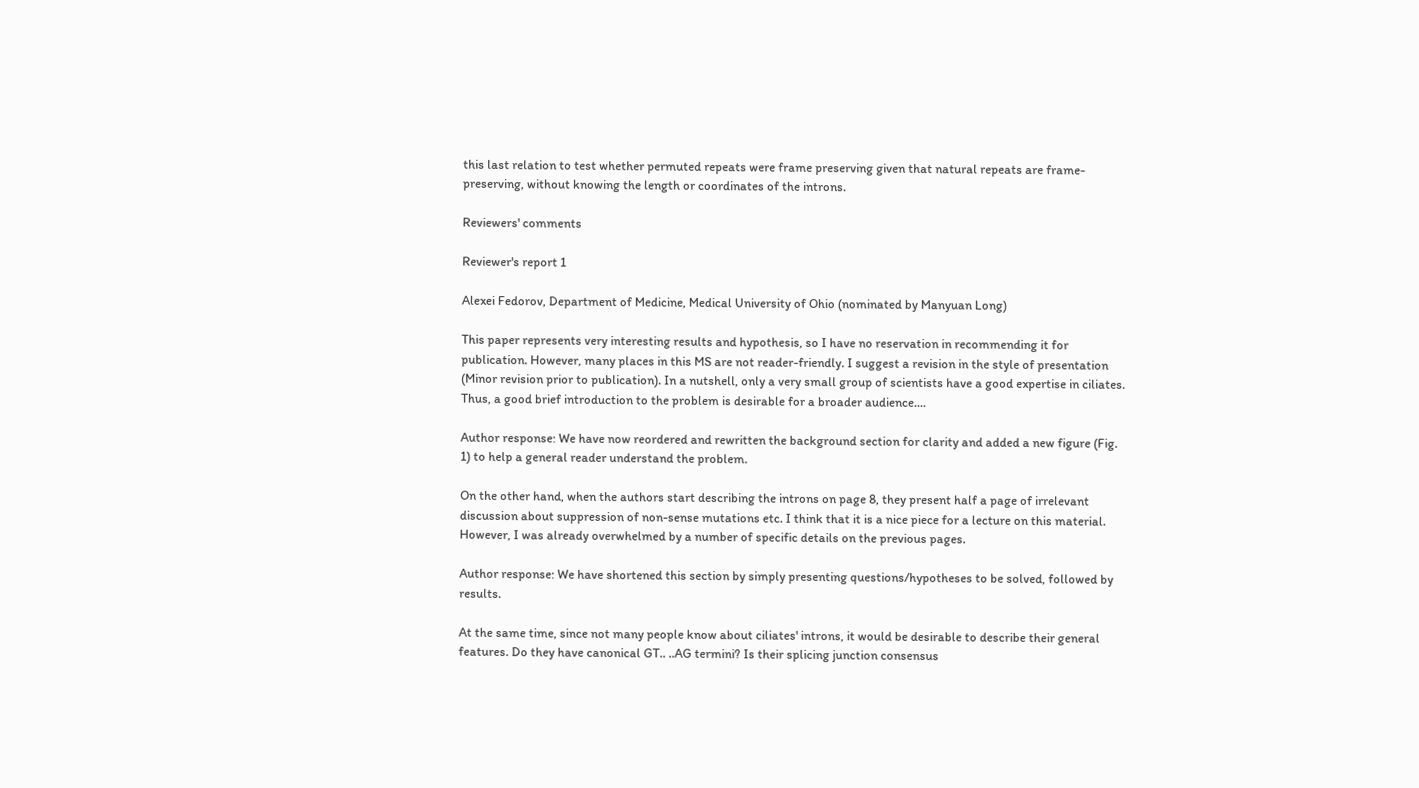this last relation to test whether permuted repeats were frame preserving given that natural repeats are frame-preserving, without knowing the length or coordinates of the introns.

Reviewers' comments

Reviewer's report 1

Alexei Fedorov, Department of Medicine, Medical University of Ohio (nominated by Manyuan Long)

This paper represents very interesting results and hypothesis, so I have no reservation in recommending it for publication. However, many places in this MS are not reader-friendly. I suggest a revision in the style of presentation (Minor revision prior to publication). In a nutshell, only a very small group of scientists have a good expertise in ciliates. Thus, a good brief introduction to the problem is desirable for a broader audience....

Author response: We have now reordered and rewritten the background section for clarity and added a new figure (Fig. 1) to help a general reader understand the problem.

On the other hand, when the authors start describing the introns on page 8, they present half a page of irrelevant discussion about suppression of non-sense mutations etc. I think that it is a nice piece for a lecture on this material. However, I was already overwhelmed by a number of specific details on the previous pages.

Author response: We have shortened this section by simply presenting questions/hypotheses to be solved, followed by results.

At the same time, since not many people know about ciliates' introns, it would be desirable to describe their general features. Do they have canonical GT.. ..AG termini? Is their splicing junction consensus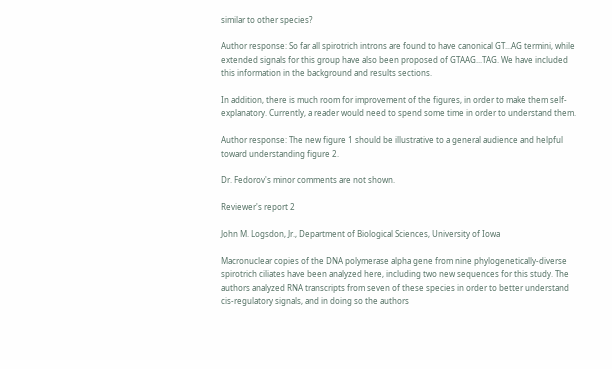similar to other species?

Author response: So far all spirotrich introns are found to have canonical GT...AG termini, while extended signals for this group have also been proposed of GTAAG...TAG. We have included this information in the background and results sections.

In addition, there is much room for improvement of the figures, in order to make them self-explanatory. Currently, a reader would need to spend some time in order to understand them.

Author response: The new figure 1 should be illustrative to a general audience and helpful toward understanding figure 2.

Dr. Fedorov's minor comments are not shown.

Reviewer's report 2

John M. Logsdon, Jr., Department of Biological Sciences, University of Iowa

Macronuclear copies of the DNA polymerase alpha gene from nine phylogenetically-diverse spirotrich ciliates have been analyzed here, including two new sequences for this study. The authors analyzed RNA transcripts from seven of these species in order to better understand cis-regulatory signals, and in doing so the authors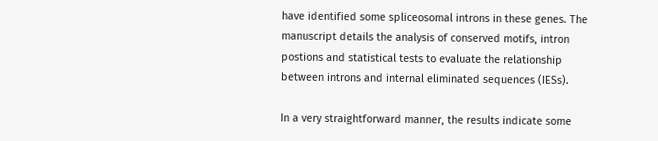have identified some spliceosomal introns in these genes. The manuscript details the analysis of conserved motifs, intron postions and statistical tests to evaluate the relationship between introns and internal eliminated sequences (IESs).

In a very straightforward manner, the results indicate some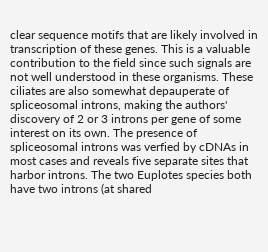clear sequence motifs that are likely involved in transcription of these genes. This is a valuable contribution to the field since such signals are not well understood in these organisms. These ciliates are also somewhat depauperate of spliceosomal introns, making the authors' discovery of 2 or 3 introns per gene of some interest on its own. The presence of spliceosomal introns was verfied by cDNAs in most cases and reveals five separate sites that harbor introns. The two Euplotes species both have two introns (at shared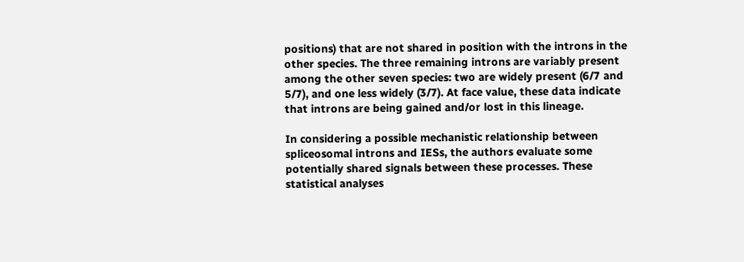positions) that are not shared in position with the introns in the other species. The three remaining introns are variably present among the other seven species: two are widely present (6/7 and 5/7), and one less widely (3/7). At face value, these data indicate that introns are being gained and/or lost in this lineage.

In considering a possible mechanistic relationship between spliceosomal introns and IESs, the authors evaluate some potentially shared signals between these processes. These statistical analyses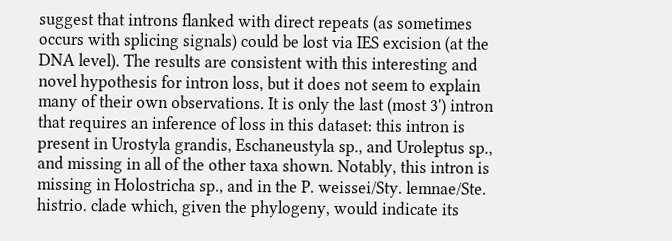suggest that introns flanked with direct repeats (as sometimes occurs with splicing signals) could be lost via IES excision (at the DNA level). The results are consistent with this interesting and novel hypothesis for intron loss, but it does not seem to explain many of their own observations. It is only the last (most 3') intron that requires an inference of loss in this dataset: this intron is present in Urostyla grandis, Eschaneustyla sp., and Uroleptus sp., and missing in all of the other taxa shown. Notably, this intron is missing in Holostricha sp., and in the P. weissei/Sty. lemnae/Ste. histrio. clade which, given the phylogeny, would indicate its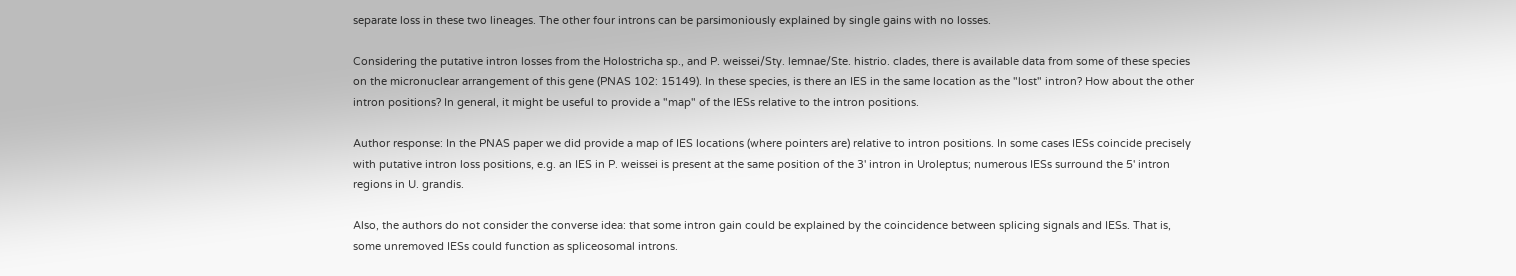separate loss in these two lineages. The other four introns can be parsimoniously explained by single gains with no losses.

Considering the putative intron losses from the Holostricha sp., and P. weissei/Sty. lemnae/Ste. histrio. clades, there is available data from some of these species on the micronuclear arrangement of this gene (PNAS 102: 15149). In these species, is there an IES in the same location as the "lost" intron? How about the other intron positions? In general, it might be useful to provide a "map" of the IESs relative to the intron positions.

Author response: In the PNAS paper we did provide a map of IES locations (where pointers are) relative to intron positions. In some cases IESs coincide precisely with putative intron loss positions, e.g. an IES in P. weissei is present at the same position of the 3' intron in Uroleptus; numerous IESs surround the 5' intron regions in U. grandis.

Also, the authors do not consider the converse idea: that some intron gain could be explained by the coincidence between splicing signals and IESs. That is, some unremoved IESs could function as spliceosomal introns.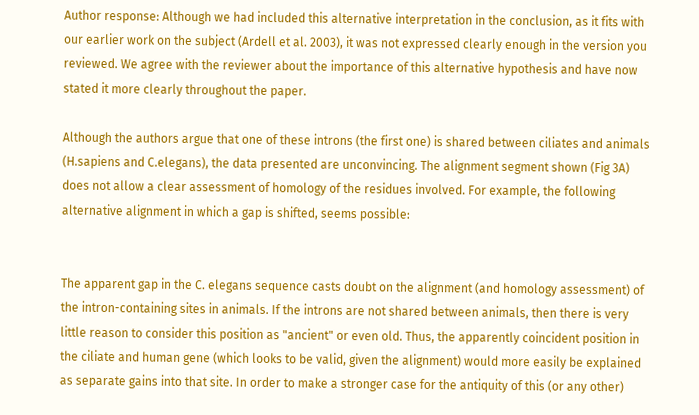Author response: Although we had included this alternative interpretation in the conclusion, as it fits with our earlier work on the subject (Ardell et al. 2003), it was not expressed clearly enough in the version you reviewed. We agree with the reviewer about the importance of this alternative hypothesis and have now stated it more clearly throughout the paper.

Although the authors argue that one of these introns (the first one) is shared between ciliates and animals (H.sapiens and C.elegans), the data presented are unconvincing. The alignment segment shown (Fig 3A) does not allow a clear assessment of homology of the residues involved. For example, the following alternative alignment in which a gap is shifted, seems possible:


The apparent gap in the C. elegans sequence casts doubt on the alignment (and homology assessment) of the intron-containing sites in animals. If the introns are not shared between animals, then there is very little reason to consider this position as "ancient" or even old. Thus, the apparently coincident position in the ciliate and human gene (which looks to be valid, given the alignment) would more easily be explained as separate gains into that site. In order to make a stronger case for the antiquity of this (or any other)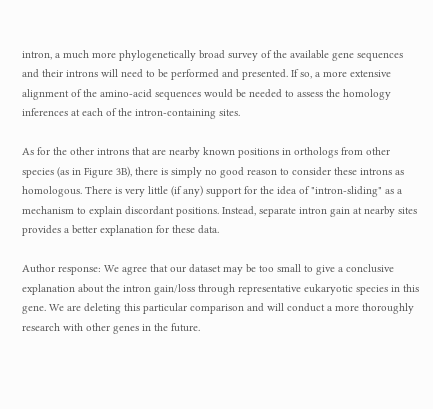intron, a much more phylogenetically broad survey of the available gene sequences and their introns will need to be performed and presented. If so, a more extensive alignment of the amino-acid sequences would be needed to assess the homology inferences at each of the intron-containing sites.

As for the other introns that are nearby known positions in orthologs from other species (as in Figure 3B), there is simply no good reason to consider these introns as homologous. There is very little (if any) support for the idea of "intron-sliding" as a mechanism to explain discordant positions. Instead, separate intron gain at nearby sites provides a better explanation for these data.

Author response: We agree that our dataset may be too small to give a conclusive explanation about the intron gain/loss through representative eukaryotic species in this gene. We are deleting this particular comparison and will conduct a more thoroughly research with other genes in the future.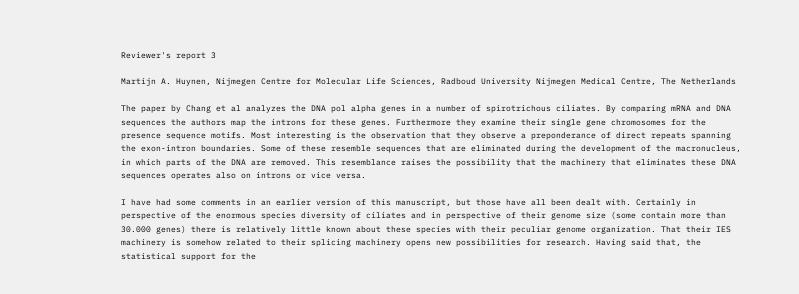Reviewer's report 3

Martijn A. Huynen, Nijmegen Centre for Molecular Life Sciences, Radboud University Nijmegen Medical Centre, The Netherlands

The paper by Chang et al analyzes the DNA pol alpha genes in a number of spirotrichous ciliates. By comparing mRNA and DNA sequences the authors map the introns for these genes. Furthermore they examine their single gene chromosomes for the presence sequence motifs. Most interesting is the observation that they observe a preponderance of direct repeats spanning the exon-intron boundaries. Some of these resemble sequences that are eliminated during the development of the macronucleus, in which parts of the DNA are removed. This resemblance raises the possibility that the machinery that eliminates these DNA sequences operates also on introns or vice versa.

I have had some comments in an earlier version of this manuscript, but those have all been dealt with. Certainly in perspective of the enormous species diversity of ciliates and in perspective of their genome size (some contain more than 30.000 genes) there is relatively little known about these species with their peculiar genome organization. That their IES machinery is somehow related to their splicing machinery opens new possibilities for research. Having said that, the statistical support for the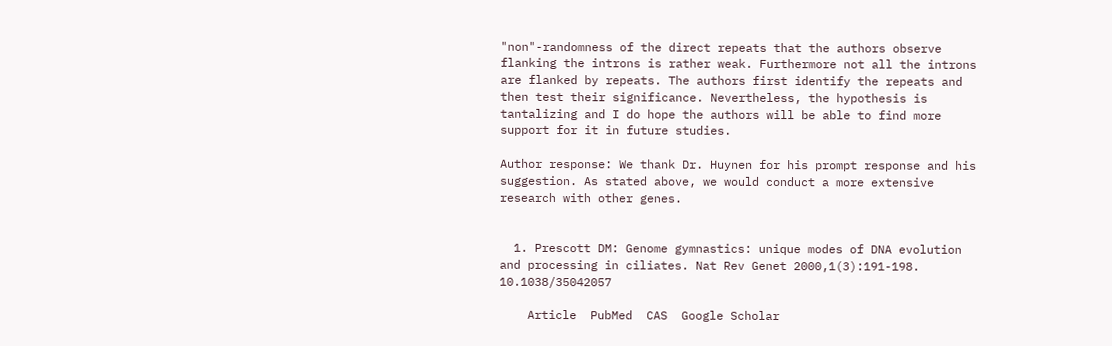"non"-randomness of the direct repeats that the authors observe flanking the introns is rather weak. Furthermore not all the introns are flanked by repeats. The authors first identify the repeats and then test their significance. Nevertheless, the hypothesis is tantalizing and I do hope the authors will be able to find more support for it in future studies.

Author response: We thank Dr. Huynen for his prompt response and his suggestion. As stated above, we would conduct a more extensive research with other genes.


  1. Prescott DM: Genome gymnastics: unique modes of DNA evolution and processing in ciliates. Nat Rev Genet 2000,1(3):191-198. 10.1038/35042057

    Article  PubMed  CAS  Google Scholar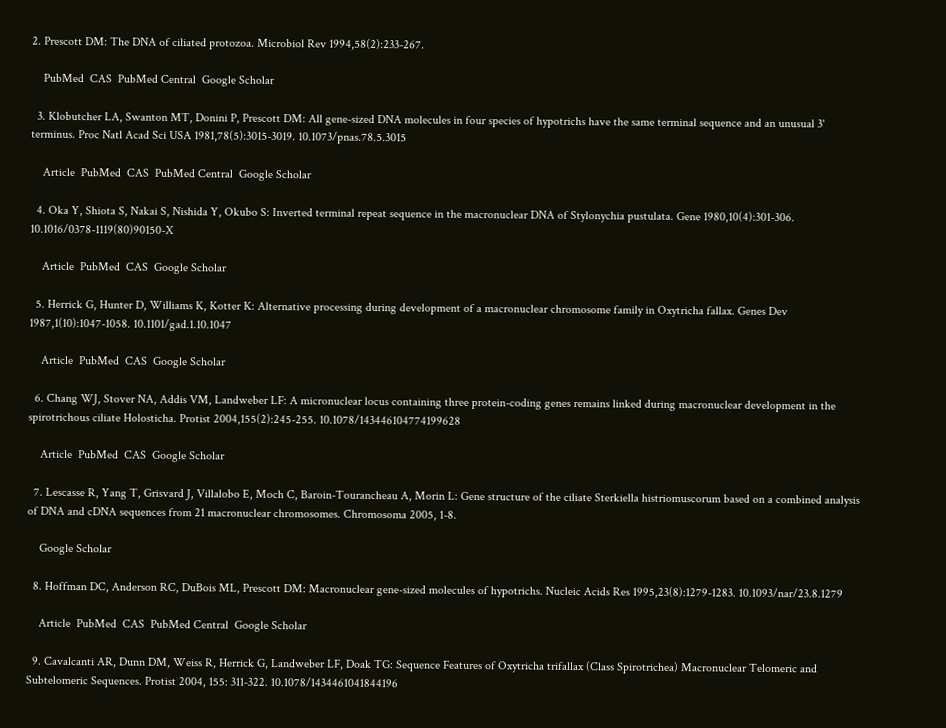2. Prescott DM: The DNA of ciliated protozoa. Microbiol Rev 1994,58(2):233-267.

    PubMed  CAS  PubMed Central  Google Scholar

  3. Klobutcher LA, Swanton MT, Donini P, Prescott DM: All gene-sized DNA molecules in four species of hypotrichs have the same terminal sequence and an unusual 3' terminus. Proc Natl Acad Sci USA 1981,78(5):3015-3019. 10.1073/pnas.78.5.3015

    Article  PubMed  CAS  PubMed Central  Google Scholar

  4. Oka Y, Shiota S, Nakai S, Nishida Y, Okubo S: Inverted terminal repeat sequence in the macronuclear DNA of Stylonychia pustulata. Gene 1980,10(4):301-306. 10.1016/0378-1119(80)90150-X

    Article  PubMed  CAS  Google Scholar

  5. Herrick G, Hunter D, Williams K, Kotter K: Alternative processing during development of a macronuclear chromosome family in Oxytricha fallax. Genes Dev 1987,1(10):1047-1058. 10.1101/gad.1.10.1047

    Article  PubMed  CAS  Google Scholar

  6. Chang WJ, Stover NA, Addis VM, Landweber LF: A micronuclear locus containing three protein-coding genes remains linked during macronuclear development in the spirotrichous ciliate Holosticha. Protist 2004,155(2):245-255. 10.1078/143446104774199628

    Article  PubMed  CAS  Google Scholar

  7. Lescasse R, Yang T, Grisvard J, Villalobo E, Moch C, Baroin-Tourancheau A, Morin L: Gene structure of the ciliate Sterkiella histriomuscorum based on a combined analysis of DNA and cDNA sequences from 21 macronuclear chromosomes. Chromosoma 2005, 1-8.

    Google Scholar

  8. Hoffman DC, Anderson RC, DuBois ML, Prescott DM: Macronuclear gene-sized molecules of hypotrichs. Nucleic Acids Res 1995,23(8):1279-1283. 10.1093/nar/23.8.1279

    Article  PubMed  CAS  PubMed Central  Google Scholar

  9. Cavalcanti AR, Dunn DM, Weiss R, Herrick G, Landweber LF, Doak TG: Sequence Features of Oxytricha trifallax (Class Spirotrichea) Macronuclear Telomeric and Subtelomeric Sequences. Protist 2004, 155: 311-322. 10.1078/1434461041844196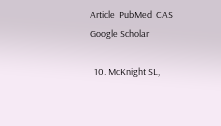Article  PubMed  CAS  Google Scholar

  10. McKnight SL,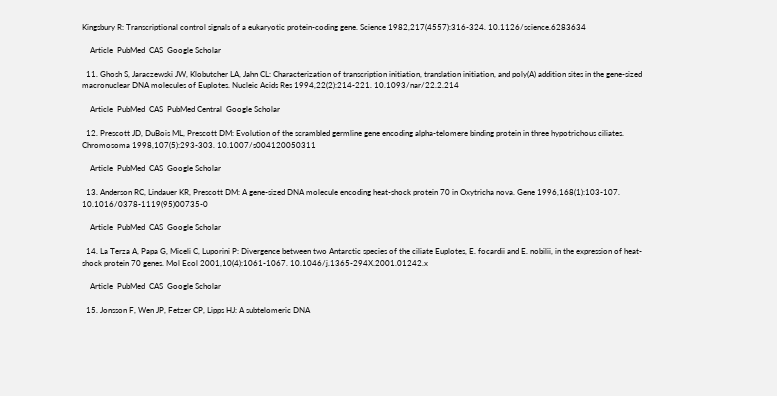Kingsbury R: Transcriptional control signals of a eukaryotic protein-coding gene. Science 1982,217(4557):316-324. 10.1126/science.6283634

    Article  PubMed  CAS  Google Scholar

  11. Ghosh S, Jaraczewski JW, Klobutcher LA, Jahn CL: Characterization of transcription initiation, translation initiation, and poly(A) addition sites in the gene-sized macronuclear DNA molecules of Euplotes. Nucleic Acids Res 1994,22(2):214-221. 10.1093/nar/22.2.214

    Article  PubMed  CAS  PubMed Central  Google Scholar

  12. Prescott JD, DuBois ML, Prescott DM: Evolution of the scrambled germline gene encoding alpha-telomere binding protein in three hypotrichous ciliates. Chromosoma 1998,107(5):293-303. 10.1007/s004120050311

    Article  PubMed  CAS  Google Scholar

  13. Anderson RC, Lindauer KR, Prescott DM: A gene-sized DNA molecule encoding heat-shock protein 70 in Oxytricha nova. Gene 1996,168(1):103-107. 10.1016/0378-1119(95)00735-0

    Article  PubMed  CAS  Google Scholar

  14. La Terza A, Papa G, Miceli C, Luporini P: Divergence between two Antarctic species of the ciliate Euplotes, E. focardii and E. nobilii, in the expression of heat-shock protein 70 genes. Mol Ecol 2001,10(4):1061-1067. 10.1046/j.1365-294X.2001.01242.x

    Article  PubMed  CAS  Google Scholar

  15. Jonsson F, Wen JP, Fetzer CP, Lipps HJ: A subtelomeric DNA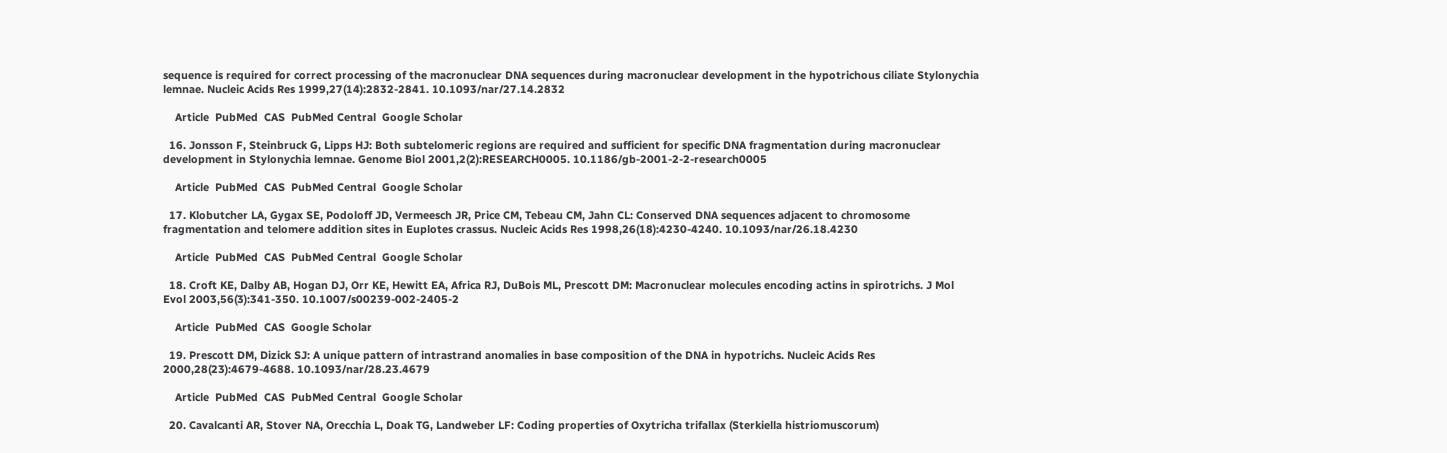sequence is required for correct processing of the macronuclear DNA sequences during macronuclear development in the hypotrichous ciliate Stylonychia lemnae. Nucleic Acids Res 1999,27(14):2832-2841. 10.1093/nar/27.14.2832

    Article  PubMed  CAS  PubMed Central  Google Scholar

  16. Jonsson F, Steinbruck G, Lipps HJ: Both subtelomeric regions are required and sufficient for specific DNA fragmentation during macronuclear development in Stylonychia lemnae. Genome Biol 2001,2(2):RESEARCH0005. 10.1186/gb-2001-2-2-research0005

    Article  PubMed  CAS  PubMed Central  Google Scholar

  17. Klobutcher LA, Gygax SE, Podoloff JD, Vermeesch JR, Price CM, Tebeau CM, Jahn CL: Conserved DNA sequences adjacent to chromosome fragmentation and telomere addition sites in Euplotes crassus. Nucleic Acids Res 1998,26(18):4230-4240. 10.1093/nar/26.18.4230

    Article  PubMed  CAS  PubMed Central  Google Scholar

  18. Croft KE, Dalby AB, Hogan DJ, Orr KE, Hewitt EA, Africa RJ, DuBois ML, Prescott DM: Macronuclear molecules encoding actins in spirotrichs. J Mol Evol 2003,56(3):341-350. 10.1007/s00239-002-2405-2

    Article  PubMed  CAS  Google Scholar

  19. Prescott DM, Dizick SJ: A unique pattern of intrastrand anomalies in base composition of the DNA in hypotrichs. Nucleic Acids Res 2000,28(23):4679-4688. 10.1093/nar/28.23.4679

    Article  PubMed  CAS  PubMed Central  Google Scholar

  20. Cavalcanti AR, Stover NA, Orecchia L, Doak TG, Landweber LF: Coding properties of Oxytricha trifallax (Sterkiella histriomuscorum)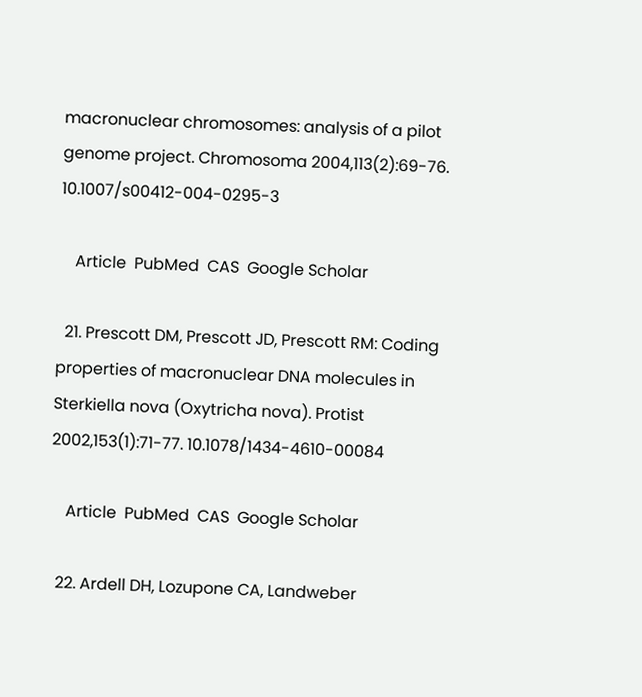macronuclear chromosomes: analysis of a pilot genome project. Chromosoma 2004,113(2):69-76. 10.1007/s00412-004-0295-3

    Article  PubMed  CAS  Google Scholar

  21. Prescott DM, Prescott JD, Prescott RM: Coding properties of macronuclear DNA molecules in Sterkiella nova (Oxytricha nova). Protist 2002,153(1):71-77. 10.1078/1434-4610-00084

    Article  PubMed  CAS  Google Scholar

  22. Ardell DH, Lozupone CA, Landweber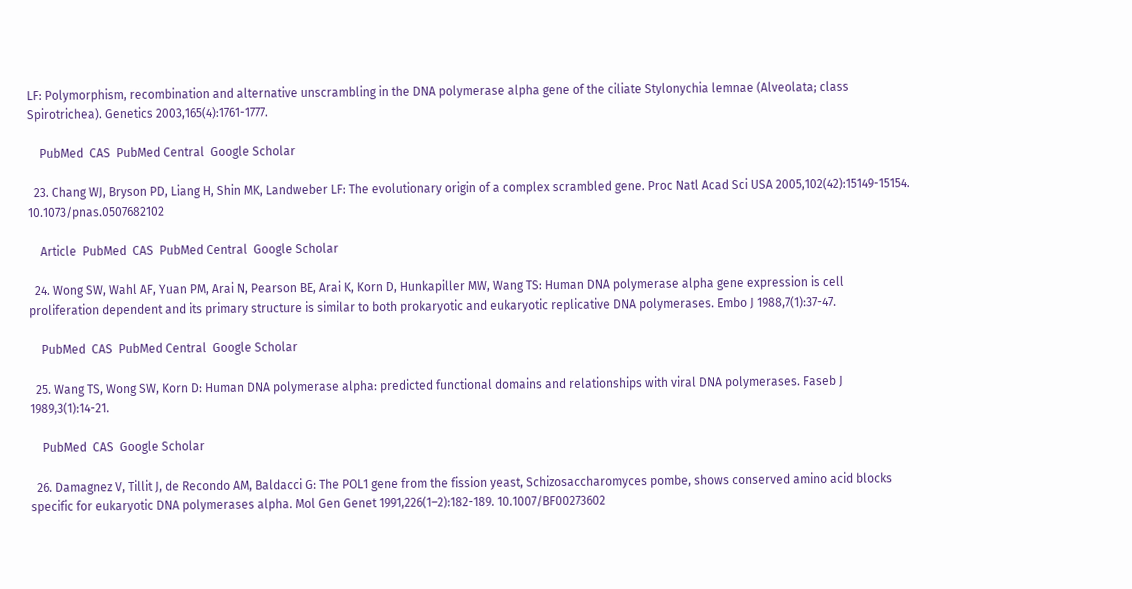LF: Polymorphism, recombination and alternative unscrambling in the DNA polymerase alpha gene of the ciliate Stylonychia lemnae (Alveolata; class Spirotrichea). Genetics 2003,165(4):1761-1777.

    PubMed  CAS  PubMed Central  Google Scholar

  23. Chang WJ, Bryson PD, Liang H, Shin MK, Landweber LF: The evolutionary origin of a complex scrambled gene. Proc Natl Acad Sci USA 2005,102(42):15149-15154. 10.1073/pnas.0507682102

    Article  PubMed  CAS  PubMed Central  Google Scholar

  24. Wong SW, Wahl AF, Yuan PM, Arai N, Pearson BE, Arai K, Korn D, Hunkapiller MW, Wang TS: Human DNA polymerase alpha gene expression is cell proliferation dependent and its primary structure is similar to both prokaryotic and eukaryotic replicative DNA polymerases. Embo J 1988,7(1):37-47.

    PubMed  CAS  PubMed Central  Google Scholar

  25. Wang TS, Wong SW, Korn D: Human DNA polymerase alpha: predicted functional domains and relationships with viral DNA polymerases. Faseb J 1989,3(1):14-21.

    PubMed  CAS  Google Scholar

  26. Damagnez V, Tillit J, de Recondo AM, Baldacci G: The POL1 gene from the fission yeast, Schizosaccharomyces pombe, shows conserved amino acid blocks specific for eukaryotic DNA polymerases alpha. Mol Gen Genet 1991,226(1–2):182-189. 10.1007/BF00273602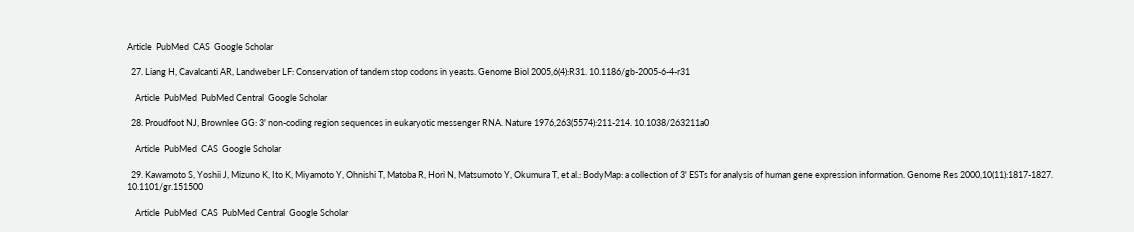Article  PubMed  CAS  Google Scholar

  27. Liang H, Cavalcanti AR, Landweber LF: Conservation of tandem stop codons in yeasts. Genome Biol 2005,6(4):R31. 10.1186/gb-2005-6-4-r31

    Article  PubMed  PubMed Central  Google Scholar

  28. Proudfoot NJ, Brownlee GG: 3' non-coding region sequences in eukaryotic messenger RNA. Nature 1976,263(5574):211-214. 10.1038/263211a0

    Article  PubMed  CAS  Google Scholar

  29. Kawamoto S, Yoshii J, Mizuno K, Ito K, Miyamoto Y, Ohnishi T, Matoba R, Hori N, Matsumoto Y, Okumura T, et al.: BodyMap: a collection of 3' ESTs for analysis of human gene expression information. Genome Res 2000,10(11):1817-1827. 10.1101/gr.151500

    Article  PubMed  CAS  PubMed Central  Google Scholar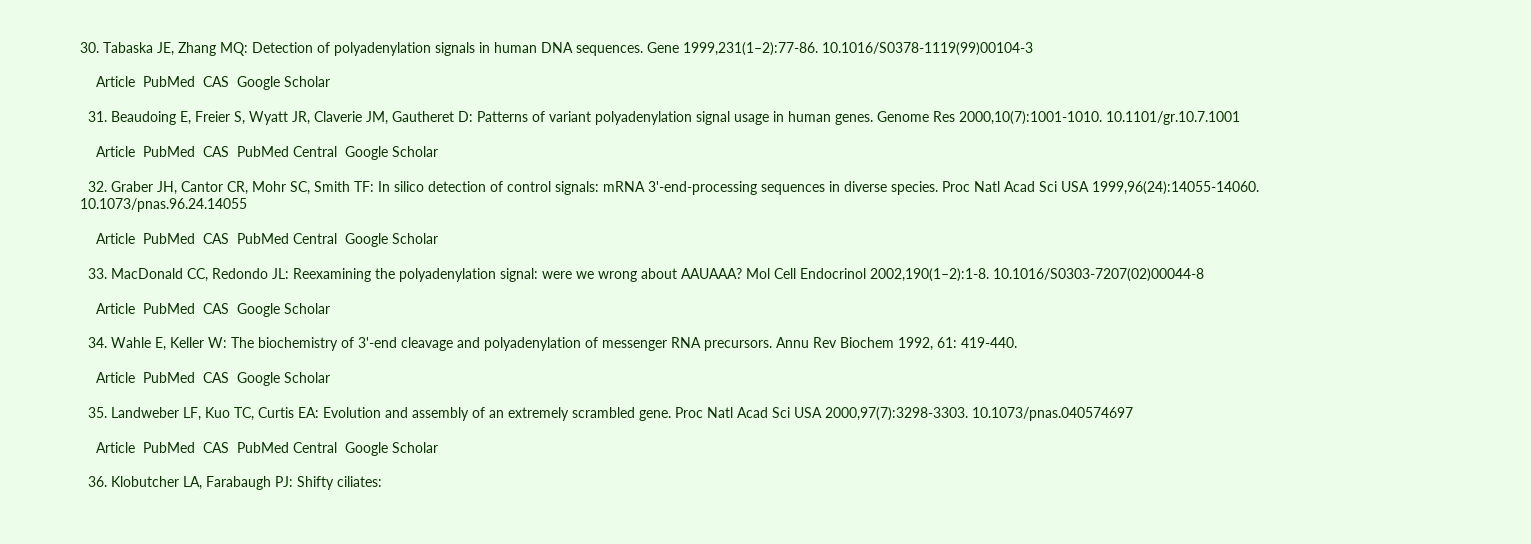30. Tabaska JE, Zhang MQ: Detection of polyadenylation signals in human DNA sequences. Gene 1999,231(1–2):77-86. 10.1016/S0378-1119(99)00104-3

    Article  PubMed  CAS  Google Scholar

  31. Beaudoing E, Freier S, Wyatt JR, Claverie JM, Gautheret D: Patterns of variant polyadenylation signal usage in human genes. Genome Res 2000,10(7):1001-1010. 10.1101/gr.10.7.1001

    Article  PubMed  CAS  PubMed Central  Google Scholar

  32. Graber JH, Cantor CR, Mohr SC, Smith TF: In silico detection of control signals: mRNA 3'-end-processing sequences in diverse species. Proc Natl Acad Sci USA 1999,96(24):14055-14060. 10.1073/pnas.96.24.14055

    Article  PubMed  CAS  PubMed Central  Google Scholar

  33. MacDonald CC, Redondo JL: Reexamining the polyadenylation signal: were we wrong about AAUAAA? Mol Cell Endocrinol 2002,190(1–2):1-8. 10.1016/S0303-7207(02)00044-8

    Article  PubMed  CAS  Google Scholar

  34. Wahle E, Keller W: The biochemistry of 3'-end cleavage and polyadenylation of messenger RNA precursors. Annu Rev Biochem 1992, 61: 419-440.

    Article  PubMed  CAS  Google Scholar

  35. Landweber LF, Kuo TC, Curtis EA: Evolution and assembly of an extremely scrambled gene. Proc Natl Acad Sci USA 2000,97(7):3298-3303. 10.1073/pnas.040574697

    Article  PubMed  CAS  PubMed Central  Google Scholar

  36. Klobutcher LA, Farabaugh PJ: Shifty ciliates: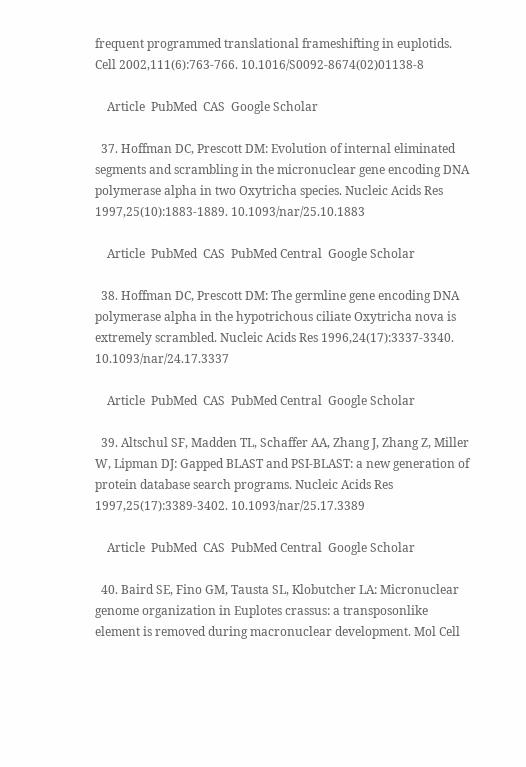frequent programmed translational frameshifting in euplotids. Cell 2002,111(6):763-766. 10.1016/S0092-8674(02)01138-8

    Article  PubMed  CAS  Google Scholar

  37. Hoffman DC, Prescott DM: Evolution of internal eliminated segments and scrambling in the micronuclear gene encoding DNA polymerase alpha in two Oxytricha species. Nucleic Acids Res 1997,25(10):1883-1889. 10.1093/nar/25.10.1883

    Article  PubMed  CAS  PubMed Central  Google Scholar

  38. Hoffman DC, Prescott DM: The germline gene encoding DNA polymerase alpha in the hypotrichous ciliate Oxytricha nova is extremely scrambled. Nucleic Acids Res 1996,24(17):3337-3340. 10.1093/nar/24.17.3337

    Article  PubMed  CAS  PubMed Central  Google Scholar

  39. Altschul SF, Madden TL, Schaffer AA, Zhang J, Zhang Z, Miller W, Lipman DJ: Gapped BLAST and PSI-BLAST: a new generation of protein database search programs. Nucleic Acids Res 1997,25(17):3389-3402. 10.1093/nar/25.17.3389

    Article  PubMed  CAS  PubMed Central  Google Scholar

  40. Baird SE, Fino GM, Tausta SL, Klobutcher LA: Micronuclear genome organization in Euplotes crassus: a transposonlike element is removed during macronuclear development. Mol Cell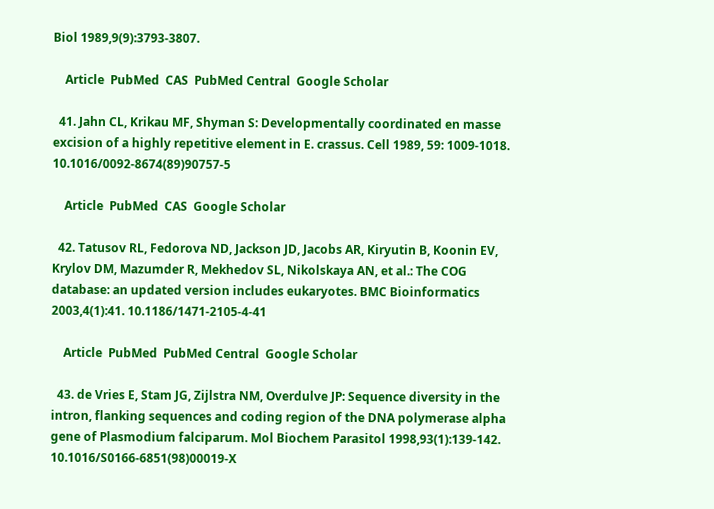Biol 1989,9(9):3793-3807.

    Article  PubMed  CAS  PubMed Central  Google Scholar

  41. Jahn CL, Krikau MF, Shyman S: Developmentally coordinated en masse excision of a highly repetitive element in E. crassus. Cell 1989, 59: 1009-1018. 10.1016/0092-8674(89)90757-5

    Article  PubMed  CAS  Google Scholar

  42. Tatusov RL, Fedorova ND, Jackson JD, Jacobs AR, Kiryutin B, Koonin EV, Krylov DM, Mazumder R, Mekhedov SL, Nikolskaya AN, et al.: The COG database: an updated version includes eukaryotes. BMC Bioinformatics 2003,4(1):41. 10.1186/1471-2105-4-41

    Article  PubMed  PubMed Central  Google Scholar

  43. de Vries E, Stam JG, Zijlstra NM, Overdulve JP: Sequence diversity in the intron, flanking sequences and coding region of the DNA polymerase alpha gene of Plasmodium falciparum. Mol Biochem Parasitol 1998,93(1):139-142. 10.1016/S0166-6851(98)00019-X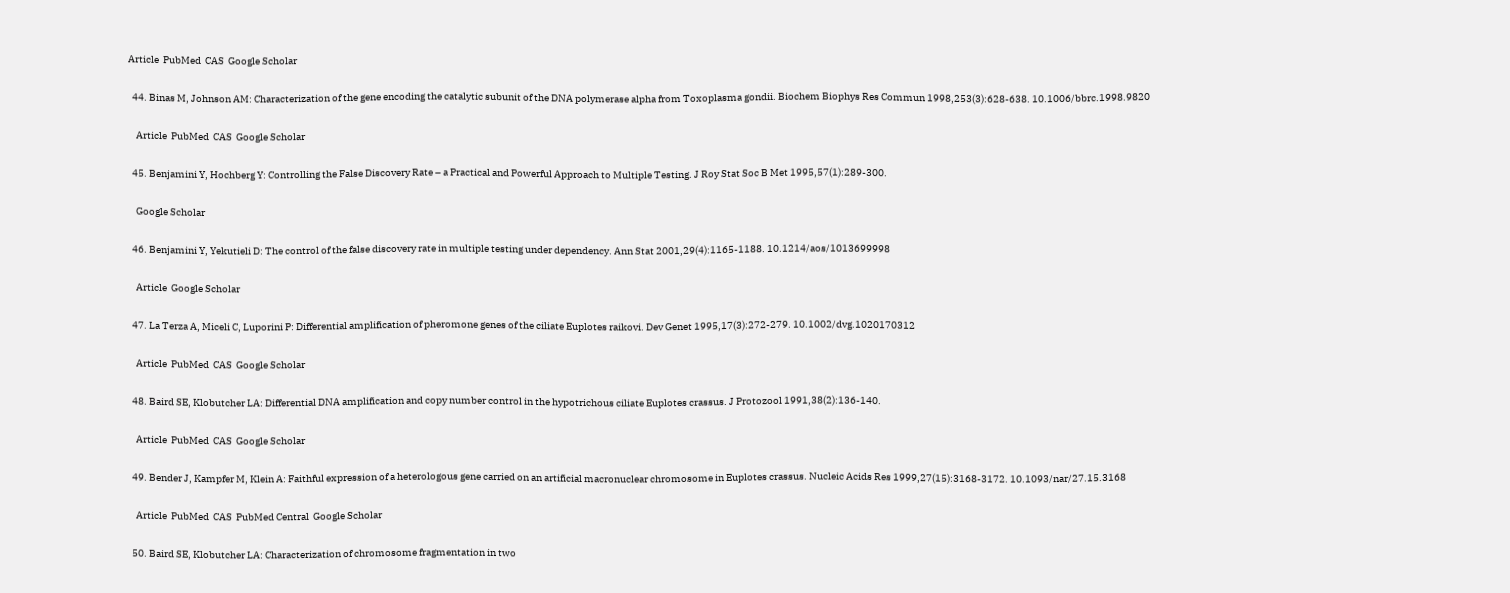Article  PubMed  CAS  Google Scholar

  44. Binas M, Johnson AM: Characterization of the gene encoding the catalytic subunit of the DNA polymerase alpha from Toxoplasma gondii. Biochem Biophys Res Commun 1998,253(3):628-638. 10.1006/bbrc.1998.9820

    Article  PubMed  CAS  Google Scholar

  45. Benjamini Y, Hochberg Y: Controlling the False Discovery Rate – a Practical and Powerful Approach to Multiple Testing. J Roy Stat Soc B Met 1995,57(1):289-300.

    Google Scholar

  46. Benjamini Y, Yekutieli D: The control of the false discovery rate in multiple testing under dependency. Ann Stat 2001,29(4):1165-1188. 10.1214/aos/1013699998

    Article  Google Scholar

  47. La Terza A, Miceli C, Luporini P: Differential amplification of pheromone genes of the ciliate Euplotes raikovi. Dev Genet 1995,17(3):272-279. 10.1002/dvg.1020170312

    Article  PubMed  CAS  Google Scholar

  48. Baird SE, Klobutcher LA: Differential DNA amplification and copy number control in the hypotrichous ciliate Euplotes crassus. J Protozool 1991,38(2):136-140.

    Article  PubMed  CAS  Google Scholar

  49. Bender J, Kampfer M, Klein A: Faithful expression of a heterologous gene carried on an artificial macronuclear chromosome in Euplotes crassus. Nucleic Acids Res 1999,27(15):3168-3172. 10.1093/nar/27.15.3168

    Article  PubMed  CAS  PubMed Central  Google Scholar

  50. Baird SE, Klobutcher LA: Characterization of chromosome fragmentation in two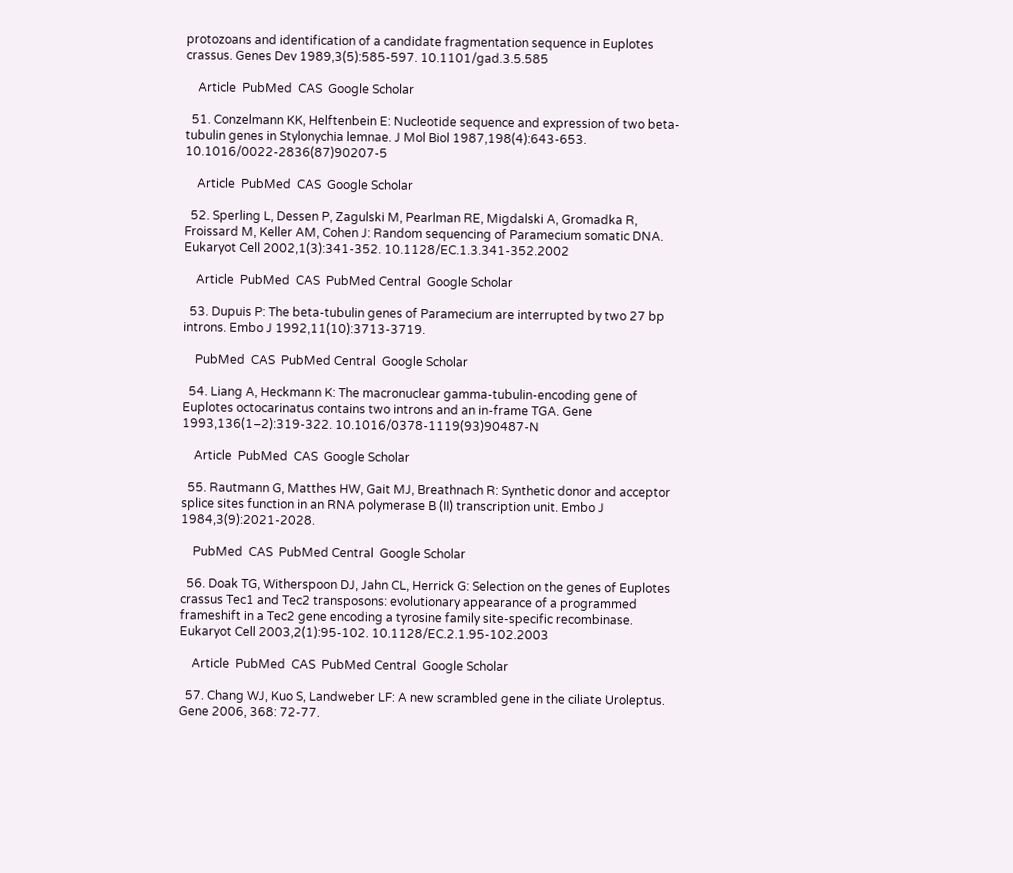protozoans and identification of a candidate fragmentation sequence in Euplotes crassus. Genes Dev 1989,3(5):585-597. 10.1101/gad.3.5.585

    Article  PubMed  CAS  Google Scholar

  51. Conzelmann KK, Helftenbein E: Nucleotide sequence and expression of two beta-tubulin genes in Stylonychia lemnae. J Mol Biol 1987,198(4):643-653. 10.1016/0022-2836(87)90207-5

    Article  PubMed  CAS  Google Scholar

  52. Sperling L, Dessen P, Zagulski M, Pearlman RE, Migdalski A, Gromadka R, Froissard M, Keller AM, Cohen J: Random sequencing of Paramecium somatic DNA. Eukaryot Cell 2002,1(3):341-352. 10.1128/EC.1.3.341-352.2002

    Article  PubMed  CAS  PubMed Central  Google Scholar

  53. Dupuis P: The beta-tubulin genes of Paramecium are interrupted by two 27 bp introns. Embo J 1992,11(10):3713-3719.

    PubMed  CAS  PubMed Central  Google Scholar

  54. Liang A, Heckmann K: The macronuclear gamma-tubulin-encoding gene of Euplotes octocarinatus contains two introns and an in-frame TGA. Gene 1993,136(1–2):319-322. 10.1016/0378-1119(93)90487-N

    Article  PubMed  CAS  Google Scholar

  55. Rautmann G, Matthes HW, Gait MJ, Breathnach R: Synthetic donor and acceptor splice sites function in an RNA polymerase B (II) transcription unit. Embo J 1984,3(9):2021-2028.

    PubMed  CAS  PubMed Central  Google Scholar

  56. Doak TG, Witherspoon DJ, Jahn CL, Herrick G: Selection on the genes of Euplotes crassus Tec1 and Tec2 transposons: evolutionary appearance of a programmed frameshift in a Tec2 gene encoding a tyrosine family site-specific recombinase. Eukaryot Cell 2003,2(1):95-102. 10.1128/EC.2.1.95-102.2003

    Article  PubMed  CAS  PubMed Central  Google Scholar

  57. Chang WJ, Kuo S, Landweber LF: A new scrambled gene in the ciliate Uroleptus. Gene 2006, 368: 72-77.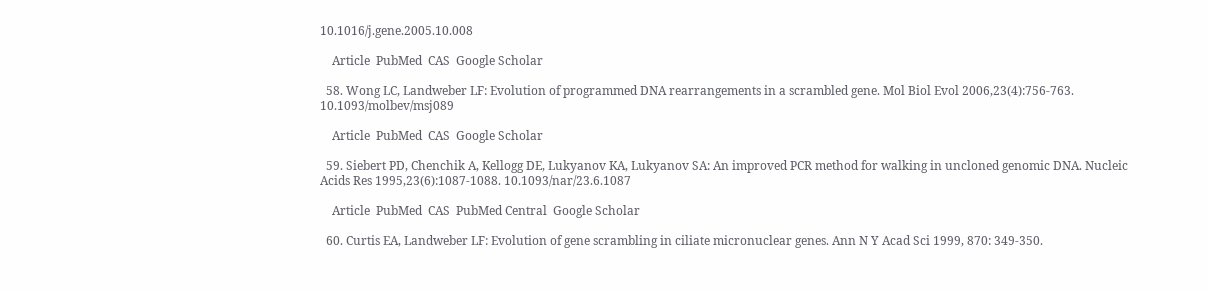10.1016/j.gene.2005.10.008

    Article  PubMed  CAS  Google Scholar

  58. Wong LC, Landweber LF: Evolution of programmed DNA rearrangements in a scrambled gene. Mol Biol Evol 2006,23(4):756-763. 10.1093/molbev/msj089

    Article  PubMed  CAS  Google Scholar

  59. Siebert PD, Chenchik A, Kellogg DE, Lukyanov KA, Lukyanov SA: An improved PCR method for walking in uncloned genomic DNA. Nucleic Acids Res 1995,23(6):1087-1088. 10.1093/nar/23.6.1087

    Article  PubMed  CAS  PubMed Central  Google Scholar

  60. Curtis EA, Landweber LF: Evolution of gene scrambling in ciliate micronuclear genes. Ann N Y Acad Sci 1999, 870: 349-350.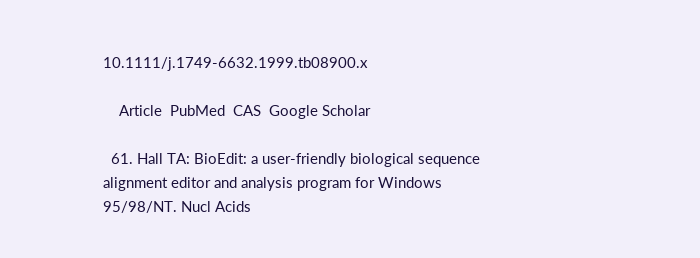10.1111/j.1749-6632.1999.tb08900.x

    Article  PubMed  CAS  Google Scholar

  61. Hall TA: BioEdit: a user-friendly biological sequence alignment editor and analysis program for Windows 95/98/NT. Nucl Acids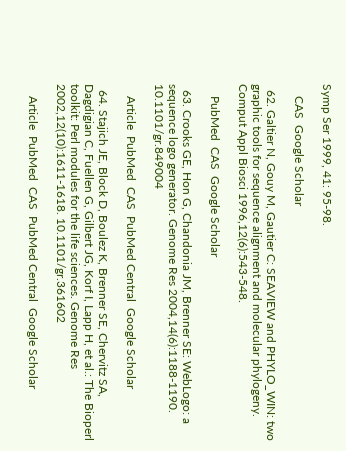Symp Ser 1999, 41: 95-98.

    CAS  Google Scholar

  62. Galtier N, Gouy M, Gautier C: SEAVIEW and PHYLO_WIN: two graphic tools for sequence alignment and molecular phylogeny. Comput Appl Biosci 1996,12(6):543-548.

    PubMed  CAS  Google Scholar

  63. Crooks GE, Hon G, Chandonia JM, Brenner SE: WebLogo: a sequence logo generator. Genome Res 2004,14(6):1188-1190. 10.1101/gr.849004

    Article  PubMed  CAS  PubMed Central  Google Scholar

  64. Stajich JE, Block D, Boulez K, Brenner SE, Chervitz SA, Dagdigian C, Fuellen G, Gilbert JG, Korf I, Lapp H, et al.: The Bioperl toolkit: Perl modules for the life sciences. Genome Res 2002,12(10):1611-1618. 10.1101/gr.361602

    Article  PubMed  CAS  PubMed Central  Google Scholar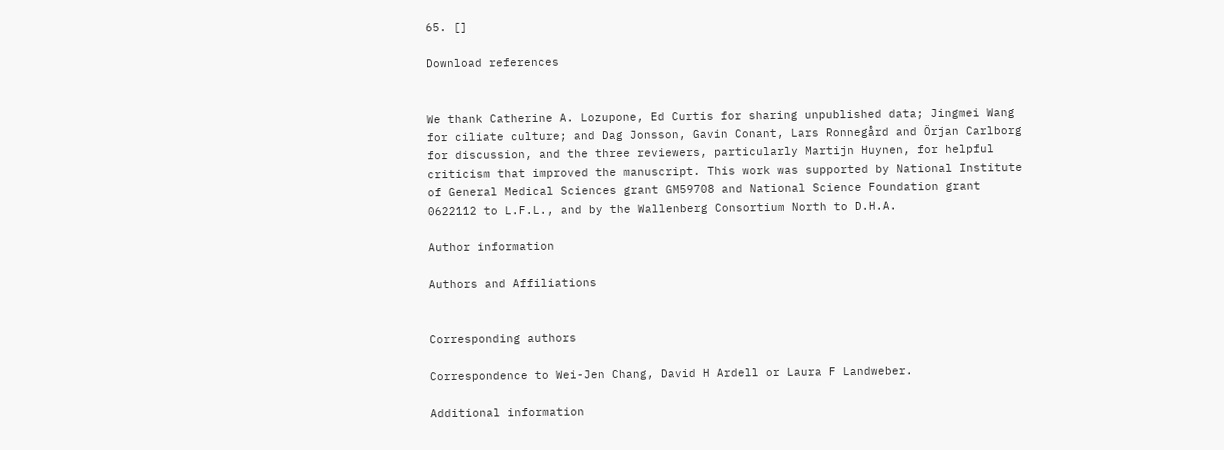65. []

Download references


We thank Catherine A. Lozupone, Ed Curtis for sharing unpublished data; Jingmei Wang for ciliate culture; and Dag Jonsson, Gavin Conant, Lars Ronnegård and Örjan Carlborg for discussion, and the three reviewers, particularly Martijn Huynen, for helpful criticism that improved the manuscript. This work was supported by National Institute of General Medical Sciences grant GM59708 and National Science Foundation grant 0622112 to L.F.L., and by the Wallenberg Consortium North to D.H.A.

Author information

Authors and Affiliations


Corresponding authors

Correspondence to Wei-Jen Chang, David H Ardell or Laura F Landweber.

Additional information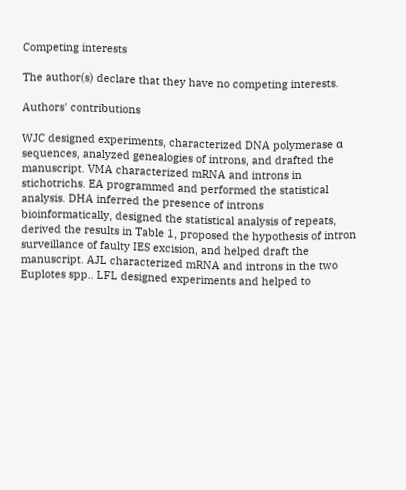Competing interests

The author(s) declare that they have no competing interests.

Authors' contributions

WJC designed experiments, characterized DNA polymerase α sequences, analyzed genealogies of introns, and drafted the manuscript. VMA characterized mRNA and introns in stichotrichs. EA programmed and performed the statistical analysis. DHA inferred the presence of introns bioinformatically, designed the statistical analysis of repeats, derived the results in Table 1, proposed the hypothesis of intron surveillance of faulty IES excision, and helped draft the manuscript. AJL characterized mRNA and introns in the two Euplotes spp.. LFL designed experiments and helped to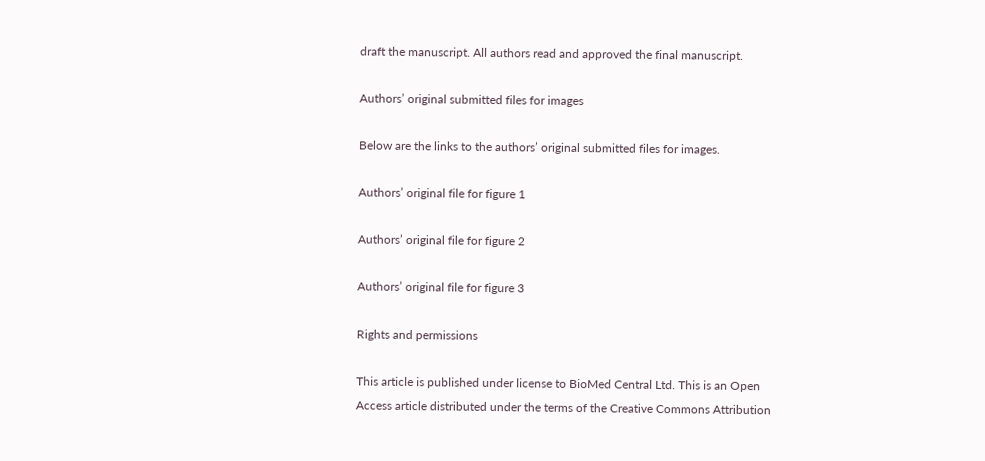draft the manuscript. All authors read and approved the final manuscript.

Authors’ original submitted files for images

Below are the links to the authors’ original submitted files for images.

Authors’ original file for figure 1

Authors’ original file for figure 2

Authors’ original file for figure 3

Rights and permissions

This article is published under license to BioMed Central Ltd. This is an Open Access article distributed under the terms of the Creative Commons Attribution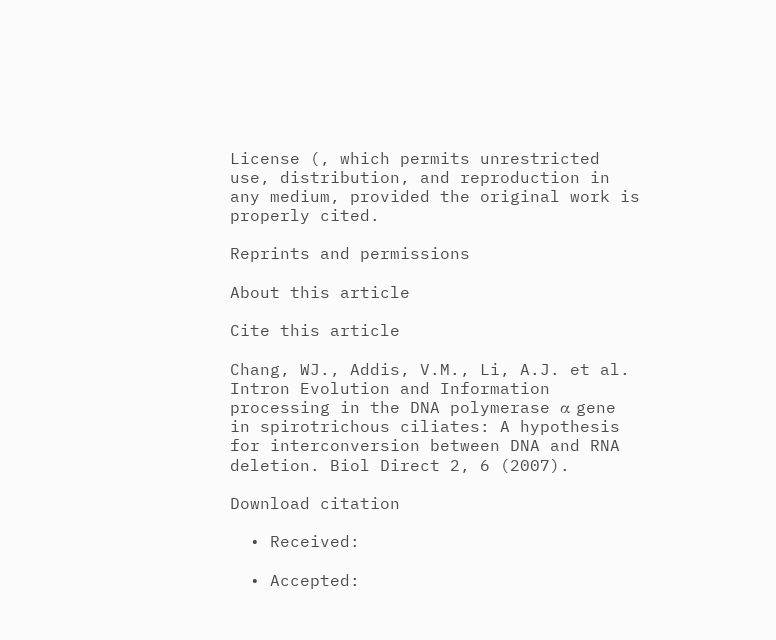License (, which permits unrestricted use, distribution, and reproduction in any medium, provided the original work is properly cited.

Reprints and permissions

About this article

Cite this article

Chang, WJ., Addis, V.M., Li, A.J. et al. Intron Evolution and Information processing in the DNA polymerase α gene in spirotrichous ciliates: A hypothesis for interconversion between DNA and RNA deletion. Biol Direct 2, 6 (2007).

Download citation

  • Received:

  • Accepted: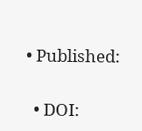• Published:

  • DOI: